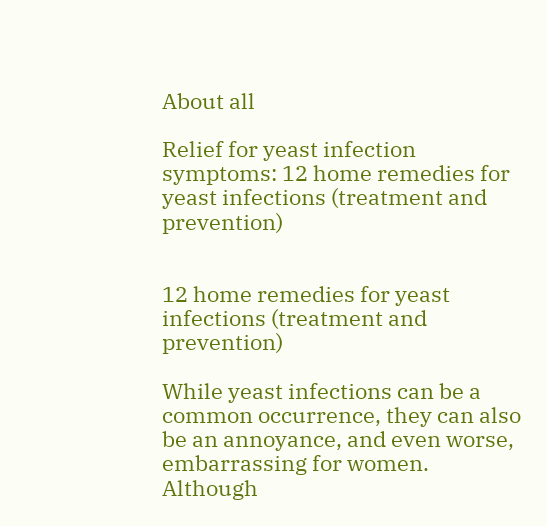About all

Relief for yeast infection symptoms: 12 home remedies for yeast infections (treatment and prevention)


12 home remedies for yeast infections (treatment and prevention)

While yeast infections can be a common occurrence, they can also be an annoyance, and even worse, embarrassing for women. Although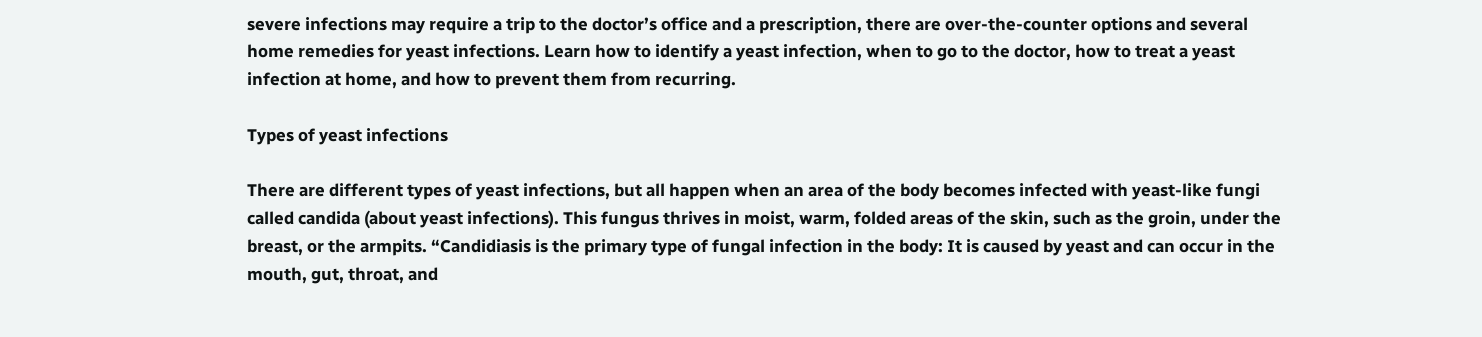severe infections may require a trip to the doctor’s office and a prescription, there are over-the-counter options and several home remedies for yeast infections. Learn how to identify a yeast infection, when to go to the doctor, how to treat a yeast infection at home, and how to prevent them from recurring.

Types of yeast infections

There are different types of yeast infections, but all happen when an area of the body becomes infected with yeast-like fungi called candida (about yeast infections). This fungus thrives in moist, warm, folded areas of the skin, such as the groin, under the breast, or the armpits. “Candidiasis is the primary type of fungal infection in the body: It is caused by yeast and can occur in the mouth, gut, throat, and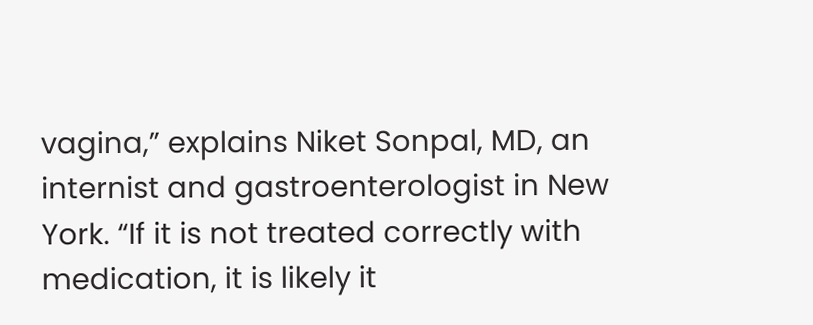vagina,” explains Niket Sonpal, MD, an internist and gastroenterologist in New York. “If it is not treated correctly with medication, it is likely it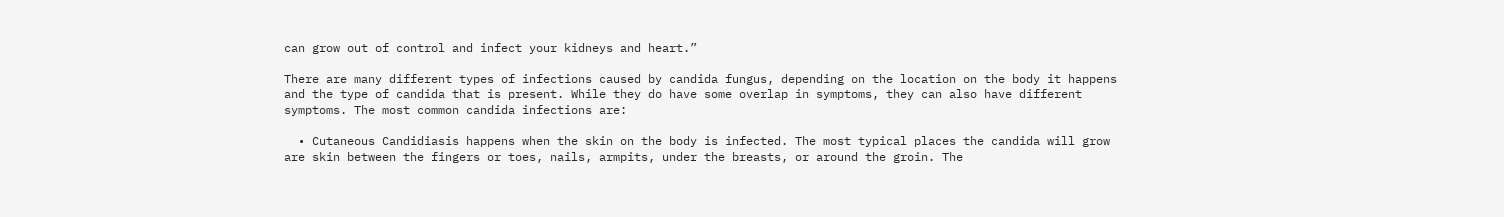can grow out of control and infect your kidneys and heart.”

There are many different types of infections caused by candida fungus, depending on the location on the body it happens and the type of candida that is present. While they do have some overlap in symptoms, they can also have different symptoms. The most common candida infections are:

  • Cutaneous Candidiasis happens when the skin on the body is infected. The most typical places the candida will grow are skin between the fingers or toes, nails, armpits, under the breasts, or around the groin. The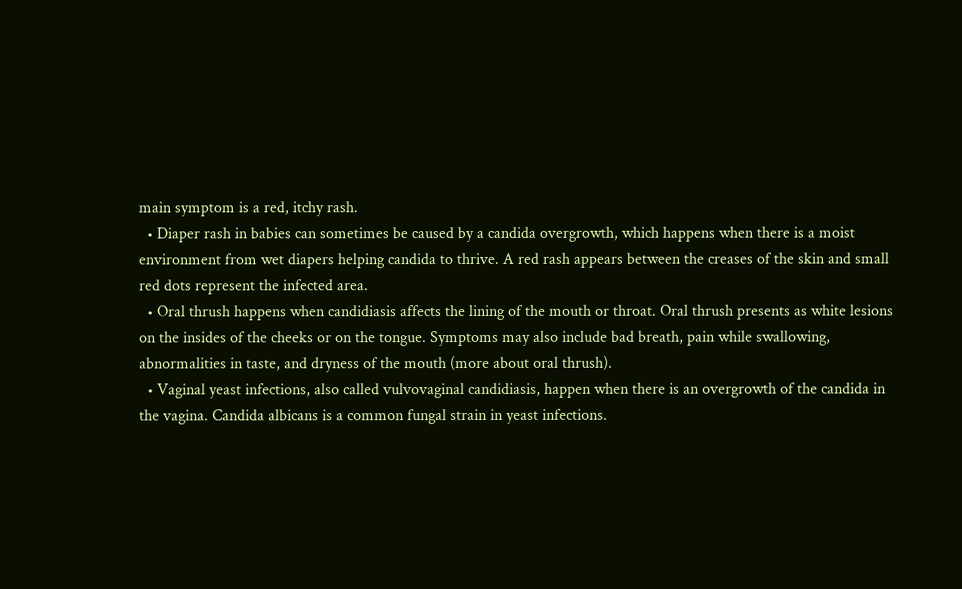main symptom is a red, itchy rash.
  • Diaper rash in babies can sometimes be caused by a candida overgrowth, which happens when there is a moist environment from wet diapers helping candida to thrive. A red rash appears between the creases of the skin and small red dots represent the infected area.
  • Oral thrush happens when candidiasis affects the lining of the mouth or throat. Oral thrush presents as white lesions on the insides of the cheeks or on the tongue. Symptoms may also include bad breath, pain while swallowing, abnormalities in taste, and dryness of the mouth (more about oral thrush).
  • Vaginal yeast infections, also called vulvovaginal candidiasis, happen when there is an overgrowth of the candida in the vagina. Candida albicans is a common fungal strain in yeast infections.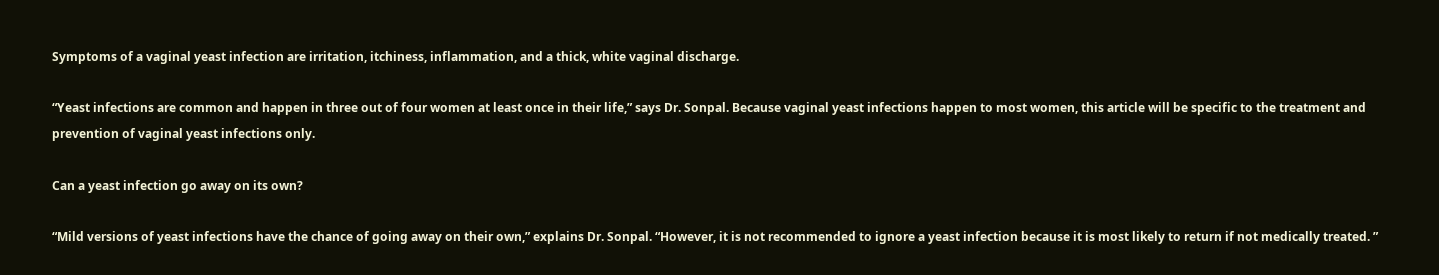Symptoms of a vaginal yeast infection are irritation, itchiness, inflammation, and a thick, white vaginal discharge.

“Yeast infections are common and happen in three out of four women at least once in their life,” says Dr. Sonpal. Because vaginal yeast infections happen to most women, this article will be specific to the treatment and prevention of vaginal yeast infections only.

Can a yeast infection go away on its own?

“Mild versions of yeast infections have the chance of going away on their own,” explains Dr. Sonpal. “However, it is not recommended to ignore a yeast infection because it is most likely to return if not medically treated. ”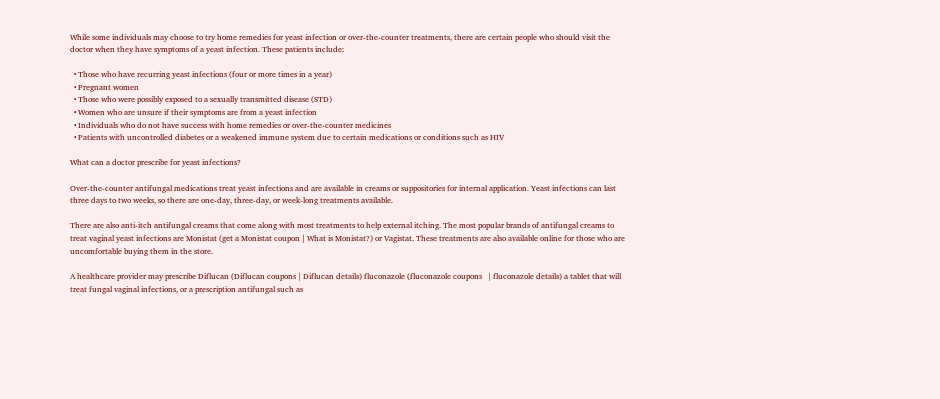While some individuals may choose to try home remedies for yeast infection or over-the-counter treatments, there are certain people who should visit the doctor when they have symptoms of a yeast infection. These patients include:

  • Those who have recurring yeast infections (four or more times in a year)
  • Pregnant women
  • Those who were possibly exposed to a sexually transmitted disease (STD)
  • Women who are unsure if their symptoms are from a yeast infection
  • Individuals who do not have success with home remedies or over-the-counter medicines
  • Patients with uncontrolled diabetes or a weakened immune system due to certain medications or conditions such as HIV

What can a doctor prescribe for yeast infections?

Over-the-counter antifungal medications treat yeast infections and are available in creams or suppositories for internal application. Yeast infections can last three days to two weeks, so there are one-day, three-day, or week-long treatments available.

There are also anti-itch antifungal creams that come along with most treatments to help external itching. The most popular brands of antifungal creams to treat vaginal yeast infections are Monistat (get a Monistat coupon | What is Monistat?) or Vagistat. These treatments are also available online for those who are uncomfortable buying them in the store.

A healthcare provider may prescribe Diflucan (Diflucan coupons | Diflucan details) fluconazole (fluconazole coupons   | fluconazole details) a tablet that will treat fungal vaginal infections, or a prescription antifungal such as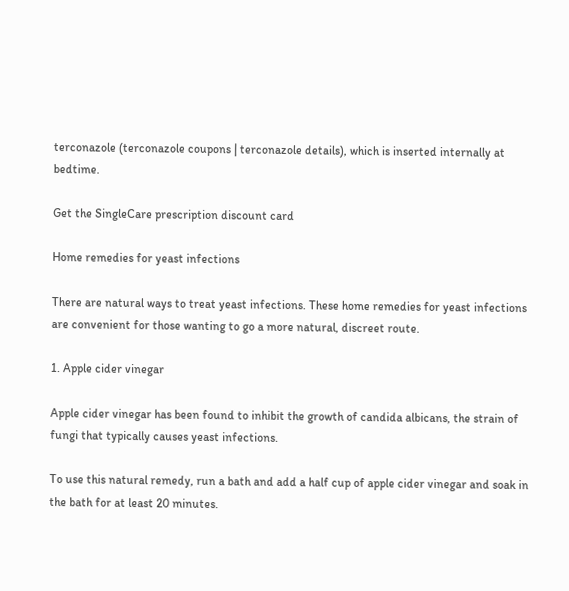terconazole (terconazole coupons | terconazole details), which is inserted internally at bedtime.

Get the SingleCare prescription discount card

Home remedies for yeast infections

There are natural ways to treat yeast infections. These home remedies for yeast infections are convenient for those wanting to go a more natural, discreet route.

1. Apple cider vinegar

Apple cider vinegar has been found to inhibit the growth of candida albicans, the strain of fungi that typically causes yeast infections.

To use this natural remedy, run a bath and add a half cup of apple cider vinegar and soak in the bath for at least 20 minutes.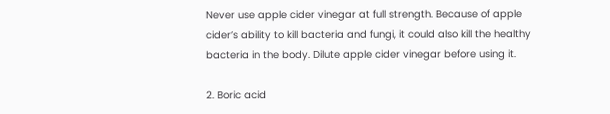Never use apple cider vinegar at full strength. Because of apple cider’s ability to kill bacteria and fungi, it could also kill the healthy bacteria in the body. Dilute apple cider vinegar before using it.

2. Boric acid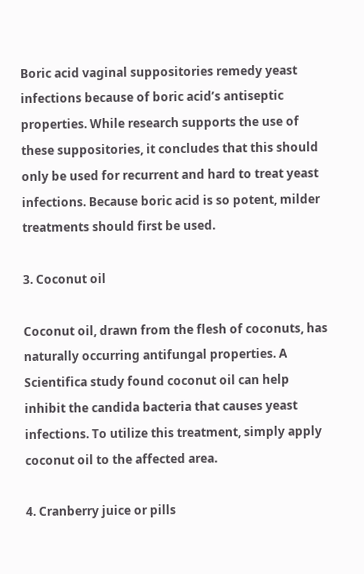Boric acid vaginal suppositories remedy yeast infections because of boric acid’s antiseptic properties. While research supports the use of these suppositories, it concludes that this should only be used for recurrent and hard to treat yeast infections. Because boric acid is so potent, milder treatments should first be used.

3. Coconut oil

Coconut oil, drawn from the flesh of coconuts, has naturally occurring antifungal properties. A Scientifica study found coconut oil can help inhibit the candida bacteria that causes yeast infections. To utilize this treatment, simply apply coconut oil to the affected area.

4. Cranberry juice or pills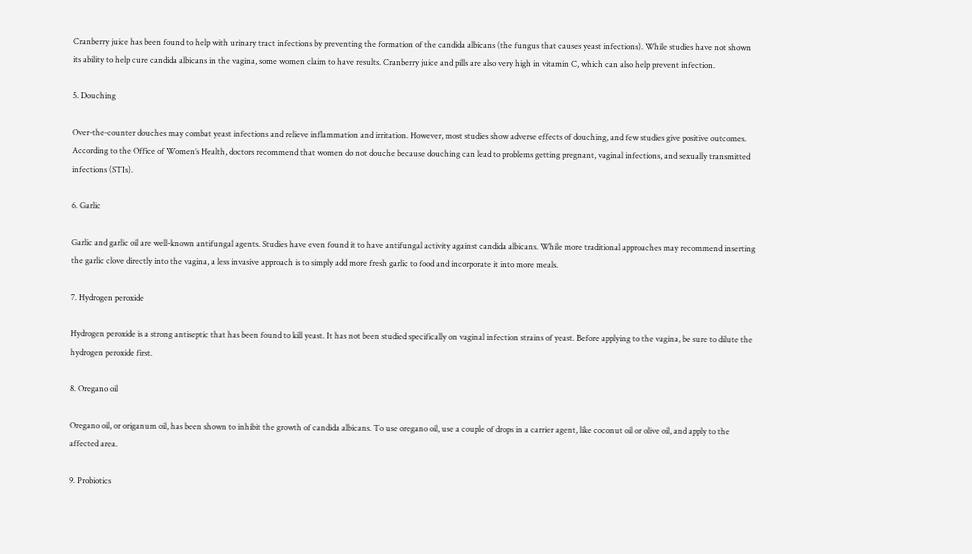Cranberry juice has been found to help with urinary tract infections by preventing the formation of the candida albicans (the fungus that causes yeast infections). While studies have not shown its ability to help cure candida albicans in the vagina, some women claim to have results. Cranberry juice and pills are also very high in vitamin C, which can also help prevent infection.

5. Douching

Over-the-counter douches may combat yeast infections and relieve inflammation and irritation. However, most studies show adverse effects of douching, and few studies give positive outcomes. According to the Office of Women’s Health, doctors recommend that women do not douche because douching can lead to problems getting pregnant, vaginal infections, and sexually transmitted infections (STIs).

6. Garlic

Garlic and garlic oil are well-known antifungal agents. Studies have even found it to have antifungal activity against candida albicans. While more traditional approaches may recommend inserting the garlic clove directly into the vagina, a less invasive approach is to simply add more fresh garlic to food and incorporate it into more meals.

7. Hydrogen peroxide

Hydrogen peroxide is a strong antiseptic that has been found to kill yeast. It has not been studied specifically on vaginal infection strains of yeast. Before applying to the vagina, be sure to dilute the hydrogen peroxide first.

8. Oregano oil

Oregano oil, or origanum oil, has been shown to inhibit the growth of candida albicans. To use oregano oil, use a couple of drops in a carrier agent, like coconut oil or olive oil, and apply to the affected area.

9. Probiotics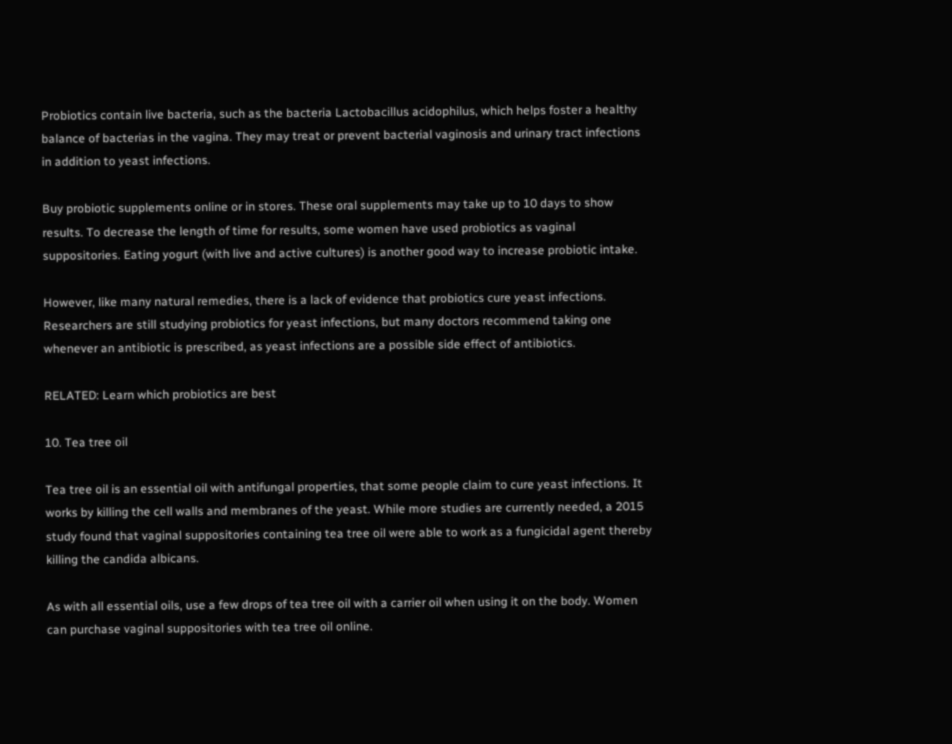Probiotics contain live bacteria, such as the bacteria Lactobacillus acidophilus, which helps foster a healthy balance of bacterias in the vagina. They may treat or prevent bacterial vaginosis and urinary tract infections in addition to yeast infections.

Buy probiotic supplements online or in stores. These oral supplements may take up to 10 days to show results. To decrease the length of time for results, some women have used probiotics as vaginal suppositories. Eating yogurt (with live and active cultures) is another good way to increase probiotic intake.

However, like many natural remedies, there is a lack of evidence that probiotics cure yeast infections. Researchers are still studying probiotics for yeast infections, but many doctors recommend taking one whenever an antibiotic is prescribed, as yeast infections are a possible side effect of antibiotics.

RELATED: Learn which probiotics are best

10. Tea tree oil

Tea tree oil is an essential oil with antifungal properties, that some people claim to cure yeast infections. It works by killing the cell walls and membranes of the yeast. While more studies are currently needed, a 2015 study found that vaginal suppositories containing tea tree oil were able to work as a fungicidal agent thereby killing the candida albicans.

As with all essential oils, use a few drops of tea tree oil with a carrier oil when using it on the body. Women can purchase vaginal suppositories with tea tree oil online.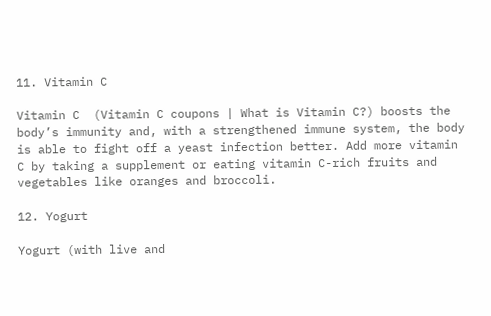11. Vitamin C

Vitamin C  (Vitamin C coupons | What is Vitamin C?) boosts the body’s immunity and, with a strengthened immune system, the body is able to fight off a yeast infection better. Add more vitamin C by taking a supplement or eating vitamin C-rich fruits and vegetables like oranges and broccoli.

12. Yogurt

Yogurt (with live and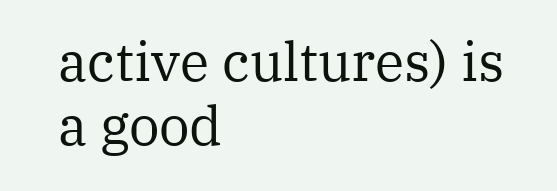active cultures) is a good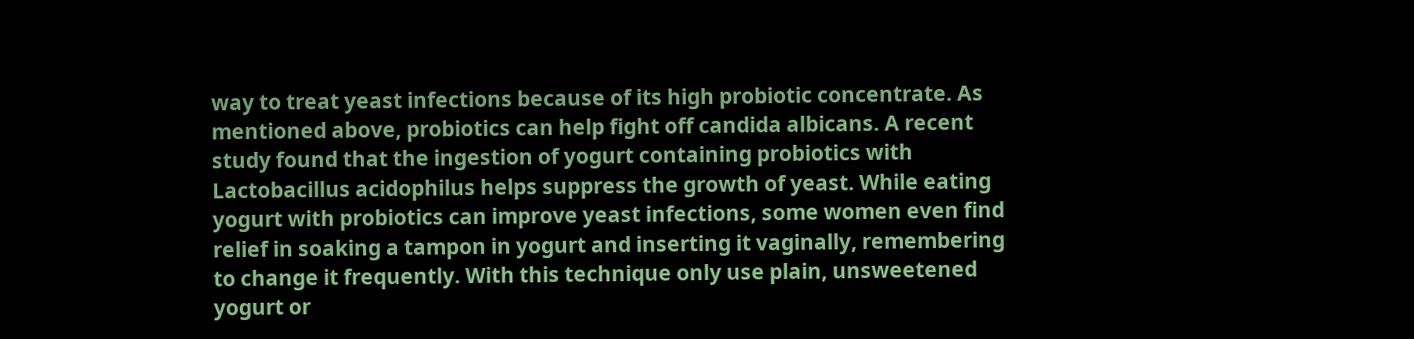way to treat yeast infections because of its high probiotic concentrate. As mentioned above, probiotics can help fight off candida albicans. A recent study found that the ingestion of yogurt containing probiotics with Lactobacillus acidophilus helps suppress the growth of yeast. While eating yogurt with probiotics can improve yeast infections, some women even find relief in soaking a tampon in yogurt and inserting it vaginally, remembering to change it frequently. With this technique only use plain, unsweetened yogurt or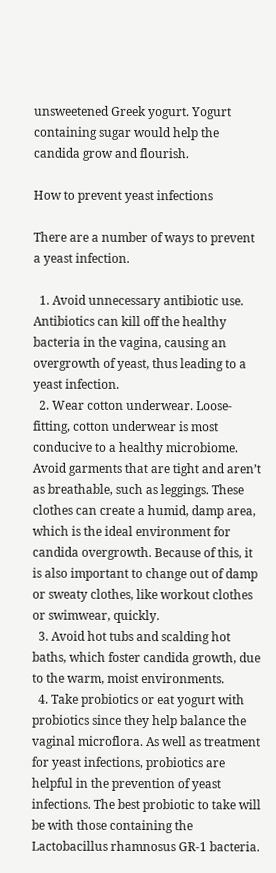unsweetened Greek yogurt. Yogurt containing sugar would help the candida grow and flourish.

How to prevent yeast infections

There are a number of ways to prevent a yeast infection.

  1. Avoid unnecessary antibiotic use. Antibiotics can kill off the healthy bacteria in the vagina, causing an overgrowth of yeast, thus leading to a yeast infection.
  2. Wear cotton underwear. Loose-fitting, cotton underwear is most conducive to a healthy microbiome. Avoid garments that are tight and aren’t as breathable, such as leggings. These clothes can create a humid, damp area, which is the ideal environment for candida overgrowth. Because of this, it is also important to change out of damp or sweaty clothes, like workout clothes or swimwear, quickly.
  3. Avoid hot tubs and scalding hot baths, which foster candida growth, due to the warm, moist environments.
  4. Take probiotics or eat yogurt with probiotics since they help balance the vaginal microflora. As well as treatment for yeast infections, probiotics are helpful in the prevention of yeast infections. The best probiotic to take will be with those containing the Lactobacillus rhamnosus GR-1 bacteria.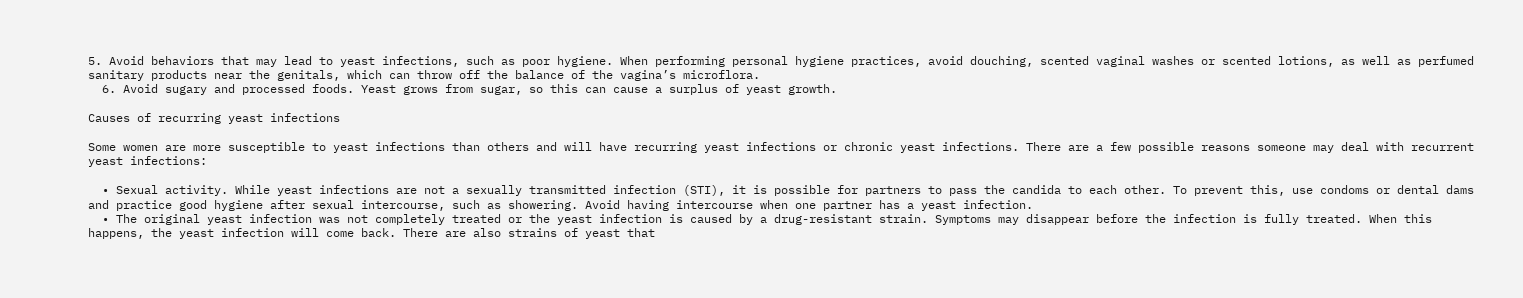5. Avoid behaviors that may lead to yeast infections, such as poor hygiene. When performing personal hygiene practices, avoid douching, scented vaginal washes or scented lotions, as well as perfumed sanitary products near the genitals, which can throw off the balance of the vagina’s microflora.
  6. Avoid sugary and processed foods. Yeast grows from sugar, so this can cause a surplus of yeast growth.

Causes of recurring yeast infections

Some women are more susceptible to yeast infections than others and will have recurring yeast infections or chronic yeast infections. There are a few possible reasons someone may deal with recurrent yeast infections:

  • Sexual activity. While yeast infections are not a sexually transmitted infection (STI), it is possible for partners to pass the candida to each other. To prevent this, use condoms or dental dams and practice good hygiene after sexual intercourse, such as showering. Avoid having intercourse when one partner has a yeast infection.
  • The original yeast infection was not completely treated or the yeast infection is caused by a drug-resistant strain. Symptoms may disappear before the infection is fully treated. When this happens, the yeast infection will come back. There are also strains of yeast that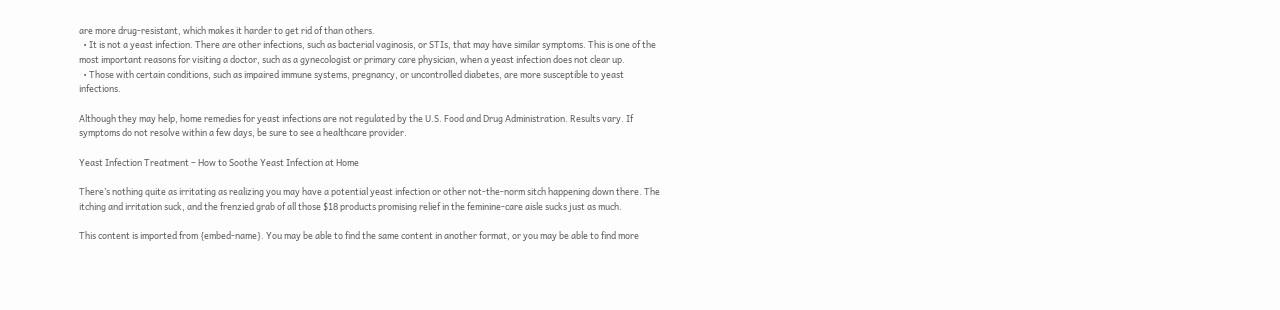are more drug-resistant, which makes it harder to get rid of than others.
  • It is not a yeast infection. There are other infections, such as bacterial vaginosis, or STIs, that may have similar symptoms. This is one of the most important reasons for visiting a doctor, such as a gynecologist or primary care physician, when a yeast infection does not clear up.
  • Those with certain conditions, such as impaired immune systems, pregnancy, or uncontrolled diabetes, are more susceptible to yeast infections.

Although they may help, home remedies for yeast infections are not regulated by the U.S. Food and Drug Administration. Results vary. If symptoms do not resolve within a few days, be sure to see a healthcare provider.

Yeast Infection Treatment – How to Soothe Yeast Infection at Home

There’s nothing quite as irritating as realizing you may have a potential yeast infection or other not-the-norm sitch happening down there. The itching and irritation suck, and the frenzied grab of all those $18 products promising relief in the feminine-care aisle sucks just as much.

This content is imported from {embed-name}. You may be able to find the same content in another format, or you may be able to find more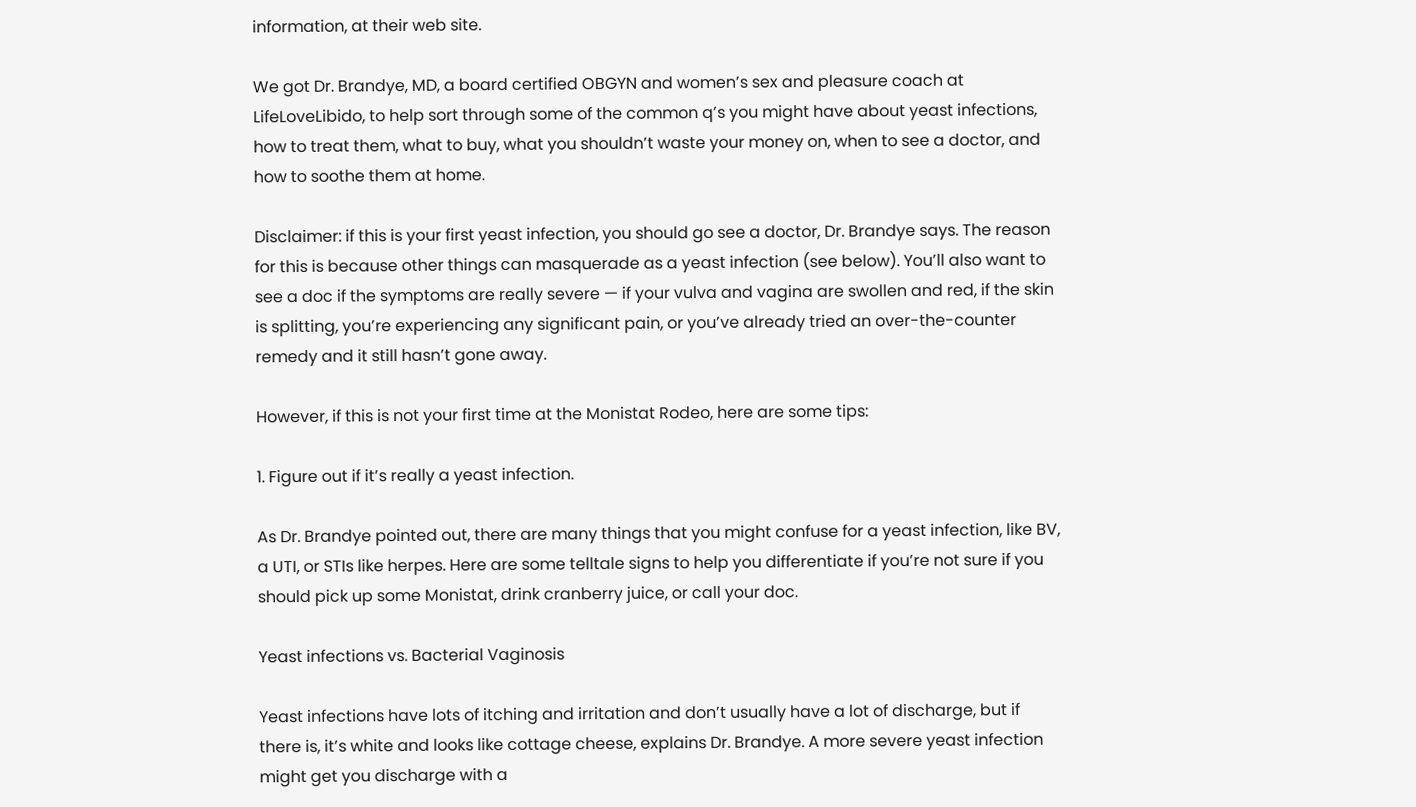information, at their web site.

We got Dr. Brandye, MD, a board certified OBGYN and women’s sex and pleasure coach at LifeLoveLibido, to help sort through some of the common q’s you might have about yeast infections, how to treat them, what to buy, what you shouldn’t waste your money on, when to see a doctor, and how to soothe them at home.

Disclaimer: if this is your first yeast infection, you should go see a doctor, Dr. Brandye says. The reason for this is because other things can masquerade as a yeast infection (see below). You’ll also want to see a doc if the symptoms are really severe — if your vulva and vagina are swollen and red, if the skin is splitting, you’re experiencing any significant pain, or you’ve already tried an over-the-counter remedy and it still hasn’t gone away.

However, if this is not your first time at the Monistat Rodeo, here are some tips:

1. Figure out if it’s really a yeast infection.

As Dr. Brandye pointed out, there are many things that you might confuse for a yeast infection, like BV, a UTI, or STIs like herpes. Here are some telltale signs to help you differentiate if you’re not sure if you should pick up some Monistat, drink cranberry juice, or call your doc.

Yeast infections vs. Bacterial Vaginosis

Yeast infections have lots of itching and irritation and don’t usually have a lot of discharge, but if there is, it’s white and looks like cottage cheese, explains Dr. Brandye. A more severe yeast infection might get you discharge with a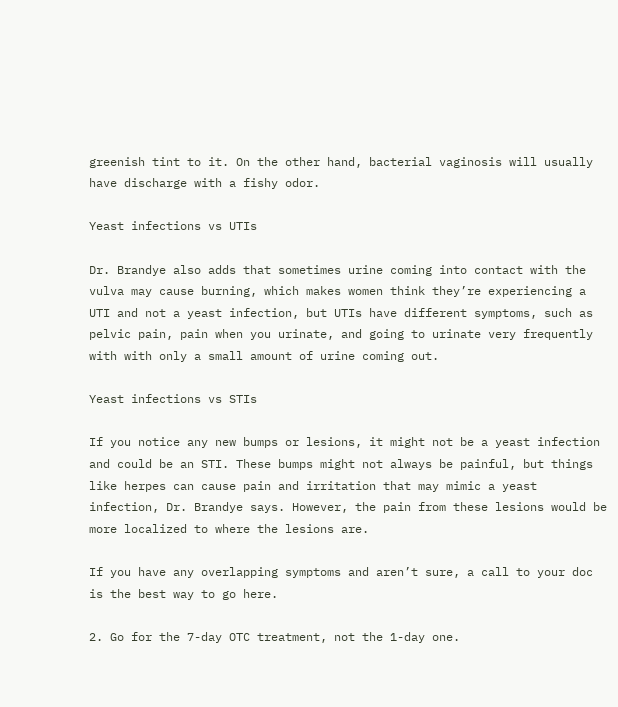greenish tint to it. On the other hand, bacterial vaginosis will usually have discharge with a fishy odor.

Yeast infections vs UTIs

Dr. Brandye also adds that sometimes urine coming into contact with the vulva may cause burning, which makes women think they’re experiencing a UTI and not a yeast infection, but UTIs have different symptoms, such as pelvic pain, pain when you urinate, and going to urinate very frequently with with only a small amount of urine coming out.

Yeast infections vs STIs

If you notice any new bumps or lesions, it might not be a yeast infection and could be an STI. These bumps might not always be painful, but things like herpes can cause pain and irritation that may mimic a yeast infection, Dr. Brandye says. However, the pain from these lesions would be more localized to where the lesions are.

If you have any overlapping symptoms and aren’t sure, a call to your doc is the best way to go here.

2. Go for the 7-day OTC treatment, not the 1-day one.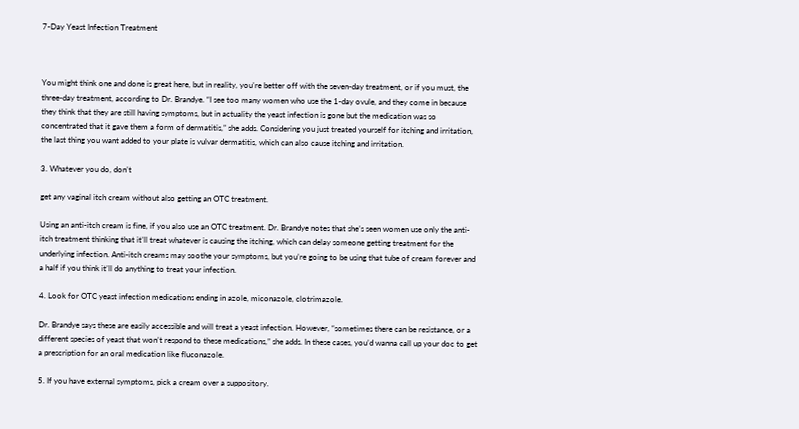7-Day Yeast Infection Treatment



You might think one and done is great here, but in reality, you’re better off with the seven-day treatment, or if you must, the three-day treatment, according to Dr. Brandye. “I see too many women who use the 1-day ovule, and they come in because they think that they are still having symptoms, but in actuality the yeast infection is gone but the medication was so concentrated that it gave them a form of dermatitis,” she adds. Considering you just treated yourself for itching and irritation, the last thing you want added to your plate is vulvar dermatitis, which can also cause itching and irritation.

3. Whatever you do, don’t

get any vaginal itch cream without also getting an OTC treatment.

Using an anti-itch cream is fine, if you also use an OTC treatment. Dr. Brandye notes that she’s seen women use only the anti-itch treatment thinking that it’ll treat whatever is causing the itching, which can delay someone getting treatment for the underlying infection. Anti-itch creams may soothe your symptoms, but you’re going to be using that tube of cream forever and a half if you think it’ll do anything to treat your infection.

4. Look for OTC yeast infection medications ending in azole, miconazole, clotrimazole.

Dr. Brandye says these are easily accessible and will treat a yeast infection. However, “sometimes there can be resistance, or a different species of yeast that won’t respond to these medications,” she adds. In these cases, you’d wanna call up your doc to get a prescription for an oral medication like fluconazole.

5. If you have external symptoms, pick a cream over a suppository.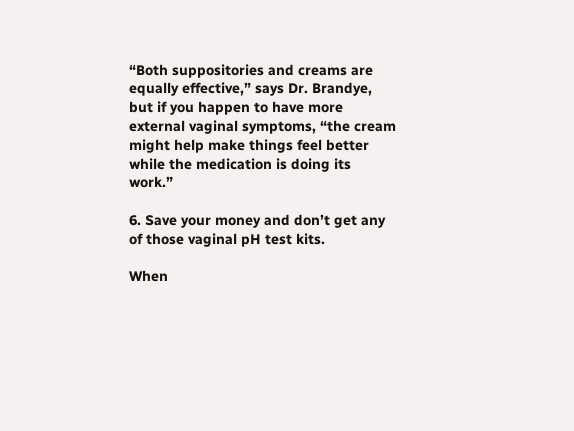“Both suppositories and creams are equally effective,” says Dr. Brandye, but if you happen to have more external vaginal symptoms, “the cream might help make things feel better while the medication is doing its work.”

6. Save your money and don’t get any of those vaginal pH test kits.

When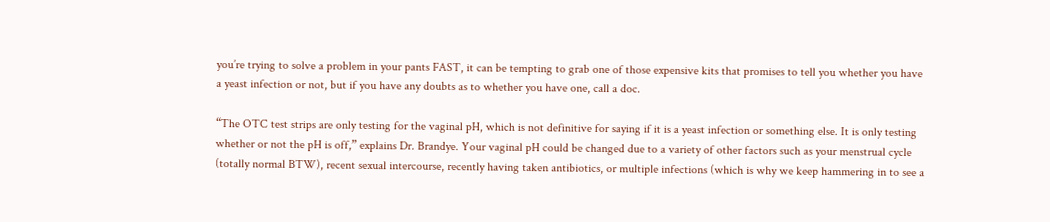you’re trying to solve a problem in your pants FAST, it can be tempting to grab one of those expensive kits that promises to tell you whether you have a yeast infection or not, but if you have any doubts as to whether you have one, call a doc.

“The OTC test strips are only testing for the vaginal pH, which is not definitive for saying if it is a yeast infection or something else. It is only testing whether or not the pH is off,” explains Dr. Brandye. Your vaginal pH could be changed due to a variety of other factors such as your menstrual cycle (totally normal BTW), recent sexual intercourse, recently having taken antibiotics, or multiple infections (which is why we keep hammering in to see a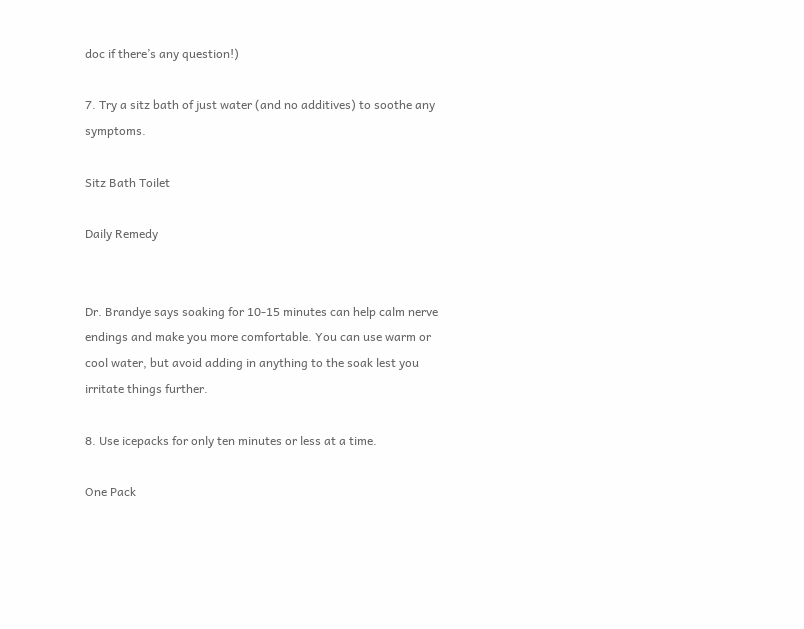doc if there’s any question!)

7. Try a sitz bath of just water (and no additives) to soothe any symptoms.

Sitz Bath Toilet

Daily Remedy


Dr. Brandye says soaking for 10-15 minutes can help calm nerve endings and make you more comfortable. You can use warm or cool water, but avoid adding in anything to the soak lest you irritate things further.

8. Use icepacks for only ten minutes or less at a time.

One Pack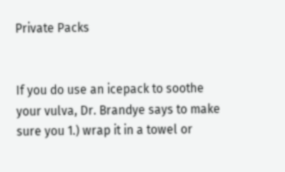Private Packs


If you do use an icepack to soothe your vulva, Dr. Brandye says to make sure you 1.) wrap it in a towel or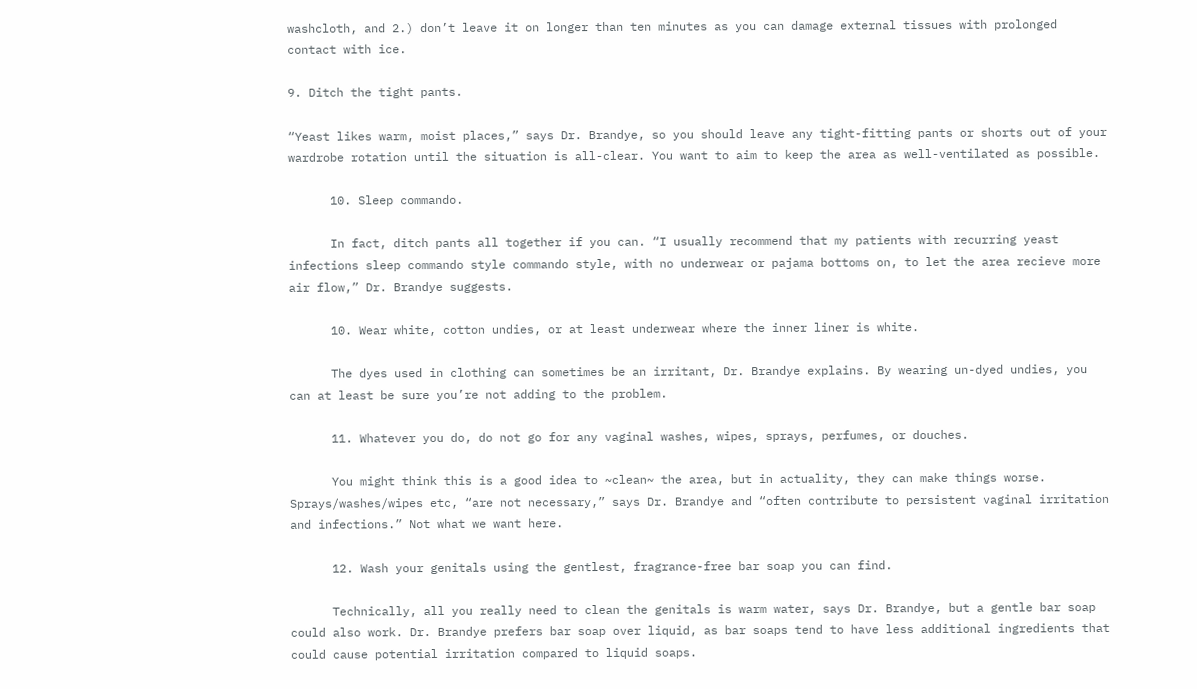washcloth, and 2.) don’t leave it on longer than ten minutes as you can damage external tissues with prolonged contact with ice.

9. Ditch the tight pants.

“Yeast likes warm, moist places,” says Dr. Brandye, so you should leave any tight-fitting pants or shorts out of your wardrobe rotation until the situation is all-clear. You want to aim to keep the area as well-ventilated as possible.

      10. Sleep commando.

      In fact, ditch pants all together if you can. “I usually recommend that my patients with recurring yeast infections sleep commando style commando style, with no underwear or pajama bottoms on, to let the area recieve more air flow,” Dr. Brandye suggests.

      10. Wear white, cotton undies, or at least underwear where the inner liner is white.

      The dyes used in clothing can sometimes be an irritant, Dr. Brandye explains. By wearing un-dyed undies, you can at least be sure you’re not adding to the problem.

      11. Whatever you do, do not go for any vaginal washes, wipes, sprays, perfumes, or douches.

      You might think this is a good idea to ~clean~ the area, but in actuality, they can make things worse. Sprays/washes/wipes etc, “are not necessary,” says Dr. Brandye and “often contribute to persistent vaginal irritation and infections.” Not what we want here.

      12. Wash your genitals using the gentlest, fragrance-free bar soap you can find.

      Technically, all you really need to clean the genitals is warm water, says Dr. Brandye, but a gentle bar soap could also work. Dr. Brandye prefers bar soap over liquid, as bar soaps tend to have less additional ingredients that could cause potential irritation compared to liquid soaps.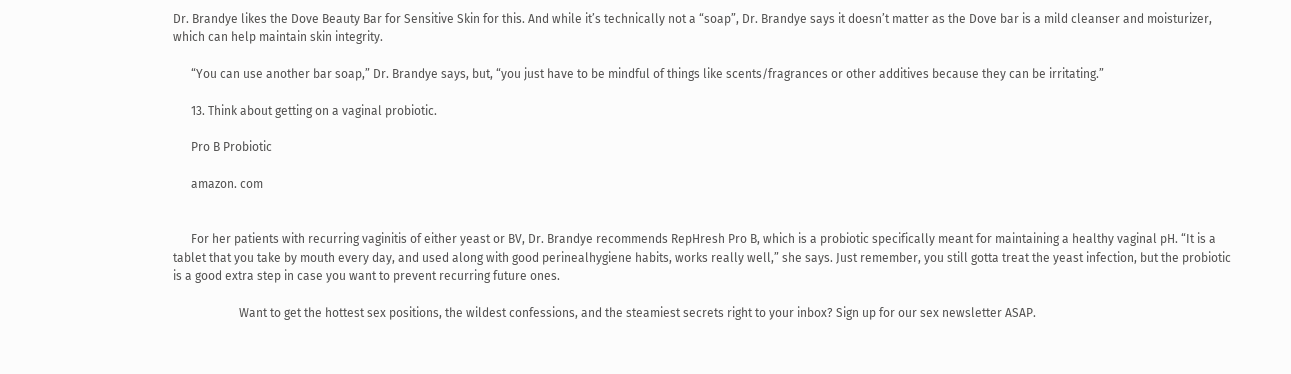Dr. Brandye likes the Dove Beauty Bar for Sensitive Skin for this. And while it’s technically not a “soap”, Dr. Brandye says it doesn’t matter as the Dove bar is a mild cleanser and moisturizer, which can help maintain skin integrity.

      “You can use another bar soap,” Dr. Brandye says, but, “you just have to be mindful of things like scents/fragrances or other additives because they can be irritating.”

      13. Think about getting on a vaginal probiotic.

      Pro B Probiotic

      amazon. com


      For her patients with recurring vaginitis of either yeast or BV, Dr. Brandye recommends RepHresh Pro B, which is a probiotic specifically meant for maintaining a healthy vaginal pH. “It is a tablet that you take by mouth every day, and used along with good perinealhygiene habits, works really well,” she says. Just remember, you still gotta treat the yeast infection, but the probiotic is a good extra step in case you want to prevent recurring future ones.

                      Want to get the hottest sex positions, the wildest confessions, and the steamiest secrets right to your inbox? Sign up for our sex newsletter ASAP.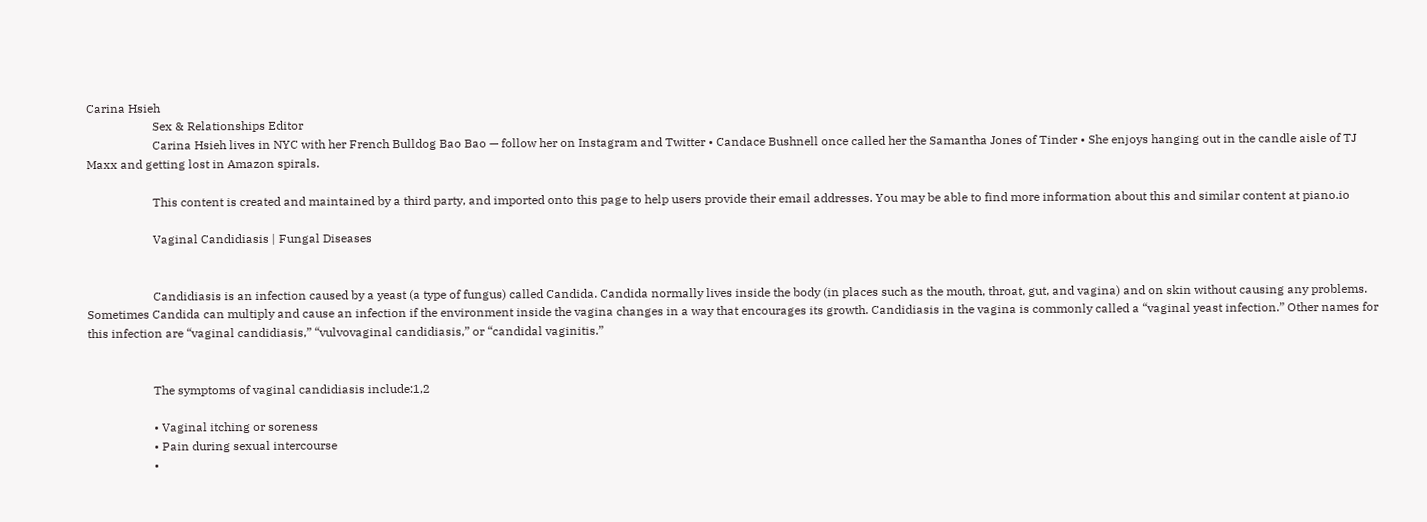Carina Hsieh
                      Sex & Relationships Editor
                      Carina Hsieh lives in NYC with her French Bulldog Bao Bao — follow her on Instagram and Twitter • Candace Bushnell once called her the Samantha Jones of Tinder • She enjoys hanging out in the candle aisle of TJ Maxx and getting lost in Amazon spirals.

                      This content is created and maintained by a third party, and imported onto this page to help users provide their email addresses. You may be able to find more information about this and similar content at piano.io

                      Vaginal Candidiasis | Fungal Diseases


                      Candidiasis is an infection caused by a yeast (a type of fungus) called Candida. Candida normally lives inside the body (in places such as the mouth, throat, gut, and vagina) and on skin without causing any problems. Sometimes Candida can multiply and cause an infection if the environment inside the vagina changes in a way that encourages its growth. Candidiasis in the vagina is commonly called a “vaginal yeast infection.” Other names for this infection are “vaginal candidiasis,” “vulvovaginal candidiasis,” or “candidal vaginitis.”


                      The symptoms of vaginal candidiasis include:1,2

                      • Vaginal itching or soreness
                      • Pain during sexual intercourse
                      •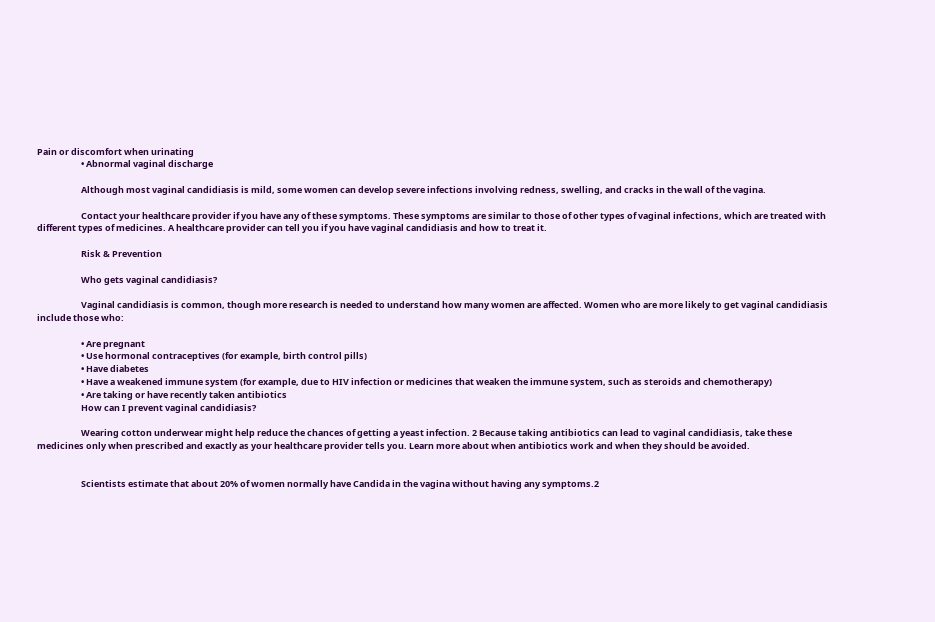Pain or discomfort when urinating
                      • Abnormal vaginal discharge

                      Although most vaginal candidiasis is mild, some women can develop severe infections involving redness, swelling, and cracks in the wall of the vagina.

                      Contact your healthcare provider if you have any of these symptoms. These symptoms are similar to those of other types of vaginal infections, which are treated with different types of medicines. A healthcare provider can tell you if you have vaginal candidiasis and how to treat it.

                      Risk & Prevention

                      Who gets vaginal candidiasis?

                      Vaginal candidiasis is common, though more research is needed to understand how many women are affected. Women who are more likely to get vaginal candidiasis include those who:

                      • Are pregnant
                      • Use hormonal contraceptives (for example, birth control pills)
                      • Have diabetes
                      • Have a weakened immune system (for example, due to HIV infection or medicines that weaken the immune system, such as steroids and chemotherapy)
                      • Are taking or have recently taken antibiotics
                      How can I prevent vaginal candidiasis?

                      Wearing cotton underwear might help reduce the chances of getting a yeast infection. 2 Because taking antibiotics can lead to vaginal candidiasis, take these medicines only when prescribed and exactly as your healthcare provider tells you. Learn more about when antibiotics work and when they should be avoided.


                      Scientists estimate that about 20% of women normally have Candida in the vagina without having any symptoms.2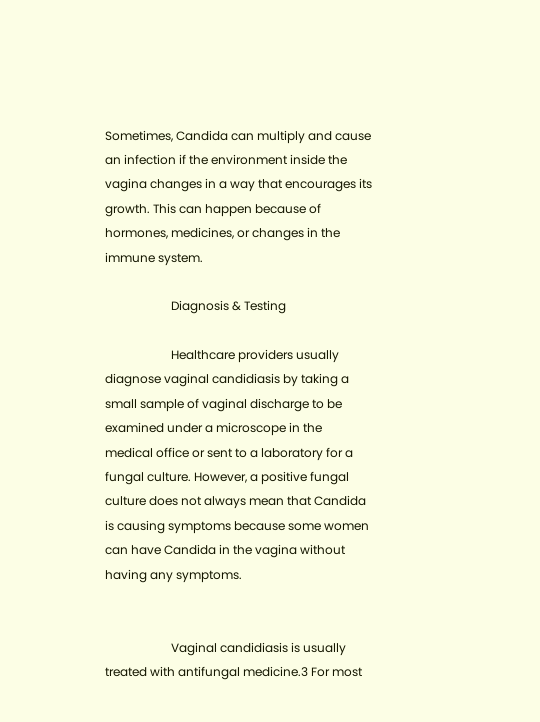Sometimes, Candida can multiply and cause an infection if the environment inside the vagina changes in a way that encourages its growth. This can happen because of hormones, medicines, or changes in the immune system.

                      Diagnosis & Testing

                      Healthcare providers usually diagnose vaginal candidiasis by taking a small sample of vaginal discharge to be examined under a microscope in the medical office or sent to a laboratory for a fungal culture. However, a positive fungal culture does not always mean that Candida is causing symptoms because some women can have Candida in the vagina without having any symptoms.


                      Vaginal candidiasis is usually treated with antifungal medicine.3 For most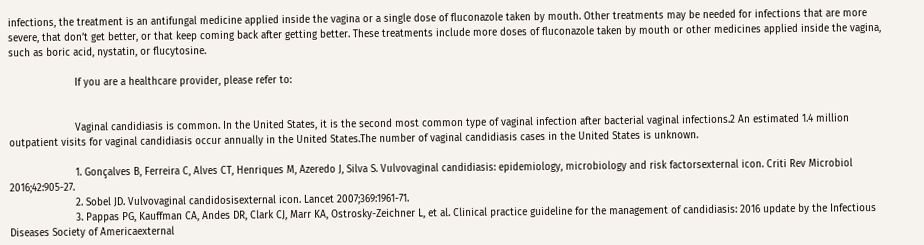infections, the treatment is an antifungal medicine applied inside the vagina or a single dose of fluconazole taken by mouth. Other treatments may be needed for infections that are more severe, that don’t get better, or that keep coming back after getting better. These treatments include more doses of fluconazole taken by mouth or other medicines applied inside the vagina, such as boric acid, nystatin, or flucytosine.

                      If you are a healthcare provider, please refer to:


                      Vaginal candidiasis is common. In the United States, it is the second most common type of vaginal infection after bacterial vaginal infections.2 An estimated 1.4 million outpatient visits for vaginal candidiasis occur annually in the United States.The number of vaginal candidiasis cases in the United States is unknown.

                      1. Gonçalves B, Ferreira C, Alves CT, Henriques M, Azeredo J, Silva S. Vulvovaginal candidiasis: epidemiology, microbiology and risk factorsexternal icon. Criti Rev Microbiol 2016;42:905-27.
                      2. Sobel JD. Vulvovaginal candidosisexternal icon. Lancet 2007;369:1961-71.
                      3. Pappas PG, Kauffman CA, Andes DR, Clark CJ, Marr KA, Ostrosky-Zeichner L, et al. Clinical practice guideline for the management of candidiasis: 2016 update by the Infectious Diseases Society of Americaexternal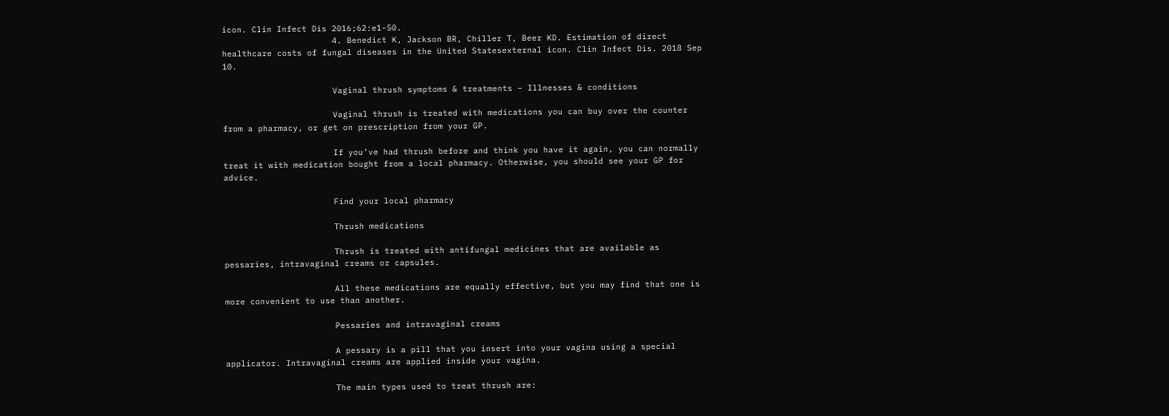icon. Clin Infect Dis 2016;62:e1-50.
                      4. Benedict K, Jackson BR, Chiller T, Beer KD. Estimation of direct healthcare costs of fungal diseases in the United Statesexternal icon. Clin Infect Dis. 2018 Sep 10.

                      Vaginal thrush symptoms & treatments – Illnesses & conditions

                      Vaginal thrush is treated with medications you can buy over the counter from a pharmacy, or get on prescription from your GP.

                      If you’ve had thrush before and think you have it again, you can normally treat it with medication bought from a local pharmacy. Otherwise, you should see your GP for advice.

                      Find your local pharmacy

                      Thrush medications

                      Thrush is treated with antifungal medicines that are available as pessaries, intravaginal creams or capsules.

                      All these medications are equally effective, but you may find that one is more convenient to use than another.

                      Pessaries and intravaginal creams

                      A pessary is a pill that you insert into your vagina using a special applicator. Intravaginal creams are applied inside your vagina.

                      The main types used to treat thrush are: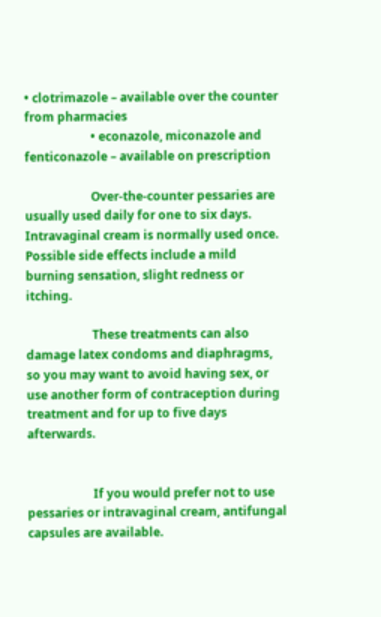• clotrimazole – available over the counter from pharmacies
                      • econazole, miconazole and fenticonazole – available on prescription

                      Over-the-counter pessaries are usually used daily for one to six days. Intravaginal cream is normally used once. Possible side effects include a mild burning sensation, slight redness or itching.

                      These treatments can also damage latex condoms and diaphragms, so you may want to avoid having sex, or use another form of contraception during treatment and for up to five days afterwards.


                      If you would prefer not to use pessaries or intravaginal cream, antifungal capsules are available.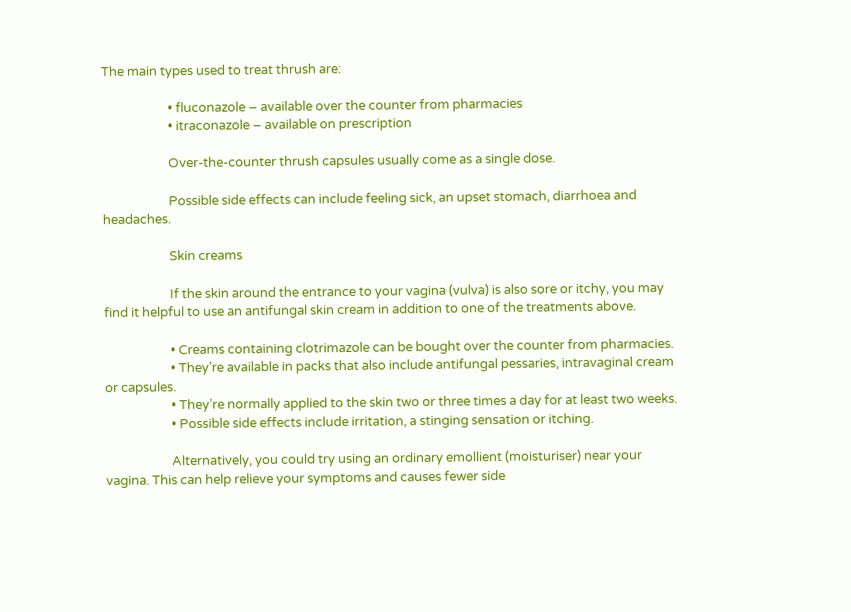The main types used to treat thrush are:

                      • fluconazole – available over the counter from pharmacies
                      • itraconazole – available on prescription

                      Over-the-counter thrush capsules usually come as a single dose.

                      Possible side effects can include feeling sick, an upset stomach, diarrhoea and headaches.

                      Skin creams

                      If the skin around the entrance to your vagina (vulva) is also sore or itchy, you may find it helpful to use an antifungal skin cream in addition to one of the treatments above.

                      • Creams containing clotrimazole can be bought over the counter from pharmacies.
                      • They’re available in packs that also include antifungal pessaries, intravaginal cream or capsules.
                      • They’re normally applied to the skin two or three times a day for at least two weeks.
                      • Possible side effects include irritation, a stinging sensation or itching.

                      Alternatively, you could try using an ordinary emollient (moisturiser) near your vagina. This can help relieve your symptoms and causes fewer side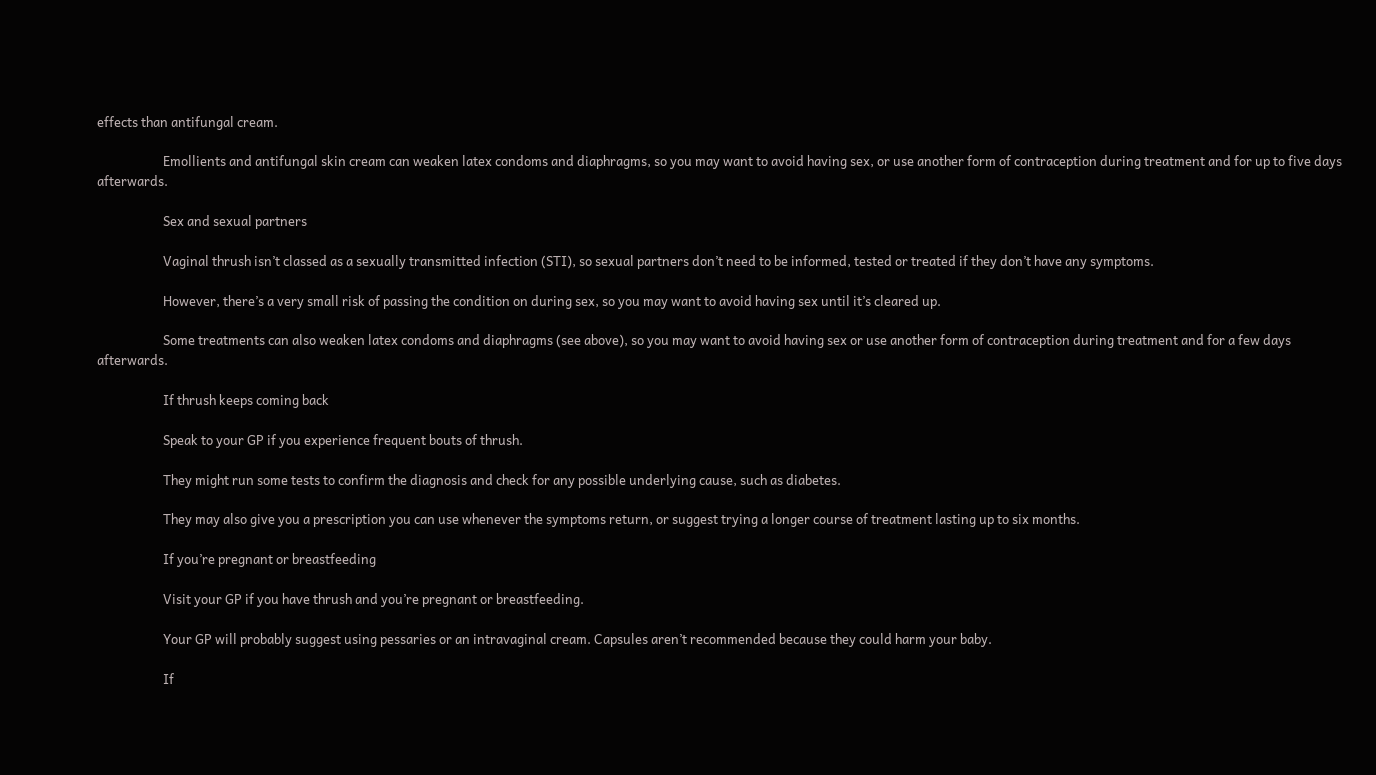effects than antifungal cream.

                      Emollients and antifungal skin cream can weaken latex condoms and diaphragms, so you may want to avoid having sex, or use another form of contraception during treatment and for up to five days afterwards.

                      Sex and sexual partners

                      Vaginal thrush isn’t classed as a sexually transmitted infection (STI), so sexual partners don’t need to be informed, tested or treated if they don’t have any symptoms.

                      However, there’s a very small risk of passing the condition on during sex, so you may want to avoid having sex until it’s cleared up.

                      Some treatments can also weaken latex condoms and diaphragms (see above), so you may want to avoid having sex or use another form of contraception during treatment and for a few days afterwards.

                      If thrush keeps coming back

                      Speak to your GP if you experience frequent bouts of thrush.

                      They might run some tests to confirm the diagnosis and check for any possible underlying cause, such as diabetes.

                      They may also give you a prescription you can use whenever the symptoms return, or suggest trying a longer course of treatment lasting up to six months.

                      If you’re pregnant or breastfeeding

                      Visit your GP if you have thrush and you’re pregnant or breastfeeding.

                      Your GP will probably suggest using pessaries or an intravaginal cream. Capsules aren’t recommended because they could harm your baby.

                      If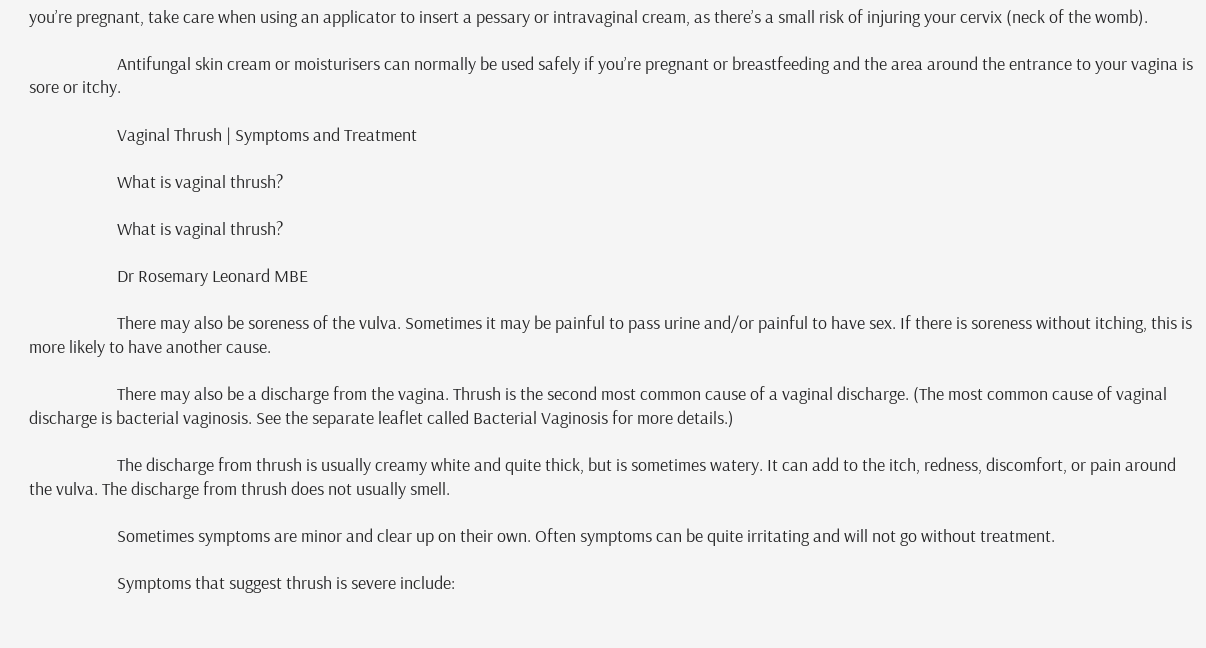you’re pregnant, take care when using an applicator to insert a pessary or intravaginal cream, as there’s a small risk of injuring your cervix (neck of the womb).

                      Antifungal skin cream or moisturisers can normally be used safely if you’re pregnant or breastfeeding and the area around the entrance to your vagina is sore or itchy.

                      Vaginal Thrush | Symptoms and Treatment

                      What is vaginal thrush?

                      What is vaginal thrush?

                      Dr Rosemary Leonard MBE

                      There may also be soreness of the vulva. Sometimes it may be painful to pass urine and/or painful to have sex. If there is soreness without itching, this is more likely to have another cause.

                      There may also be a discharge from the vagina. Thrush is the second most common cause of a vaginal discharge. (The most common cause of vaginal discharge is bacterial vaginosis. See the separate leaflet called Bacterial Vaginosis for more details.)

                      The discharge from thrush is usually creamy white and quite thick, but is sometimes watery. It can add to the itch, redness, discomfort, or pain around the vulva. The discharge from thrush does not usually smell.

                      Sometimes symptoms are minor and clear up on their own. Often symptoms can be quite irritating and will not go without treatment.

                      Symptoms that suggest thrush is severe include: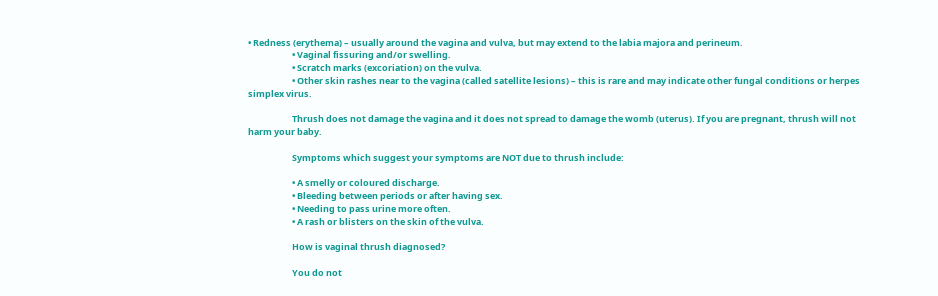• Redness (erythema) – usually around the vagina and vulva, but may extend to the labia majora and perineum.
                      • Vaginal fissuring and/or swelling.
                      • Scratch marks (excoriation) on the vulva.
                      • Other skin rashes near to the vagina (called satellite lesions) – this is rare and may indicate other fungal conditions or herpes simplex virus.

                      Thrush does not damage the vagina and it does not spread to damage the womb (uterus). If you are pregnant, thrush will not harm your baby.

                      Symptoms which suggest your symptoms are NOT due to thrush include:

                      • A smelly or coloured discharge.
                      • Bleeding between periods or after having sex.
                      • Needing to pass urine more often.
                      • A rash or blisters on the skin of the vulva.

                      How is vaginal thrush diagnosed?

                      You do not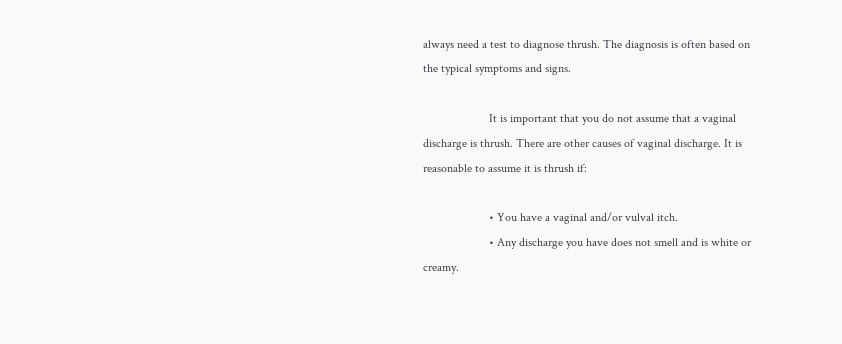always need a test to diagnose thrush. The diagnosis is often based on the typical symptoms and signs.

                      It is important that you do not assume that a vaginal discharge is thrush. There are other causes of vaginal discharge. It is reasonable to assume it is thrush if:

                      • You have a vaginal and/or vulval itch.
                      • Any discharge you have does not smell and is white or creamy.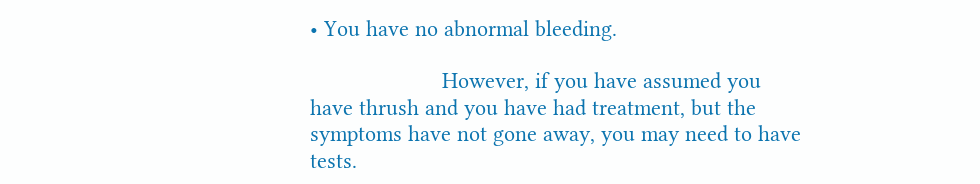• You have no abnormal bleeding.

                      However, if you have assumed you have thrush and you have had treatment, but the symptoms have not gone away, you may need to have tests.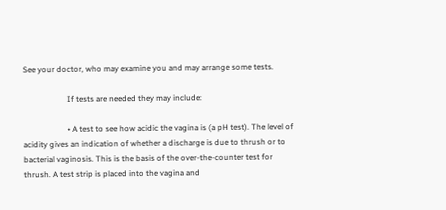See your doctor, who may examine you and may arrange some tests.

                      If tests are needed they may include:

                      • A test to see how acidic the vagina is (a pH test). The level of acidity gives an indication of whether a discharge is due to thrush or to bacterial vaginosis. This is the basis of the over-the-counter test for thrush. A test strip is placed into the vagina and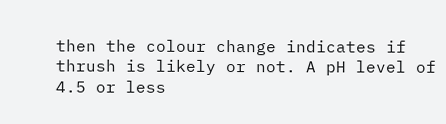then the colour change indicates if thrush is likely or not. A pH level of 4.5 or less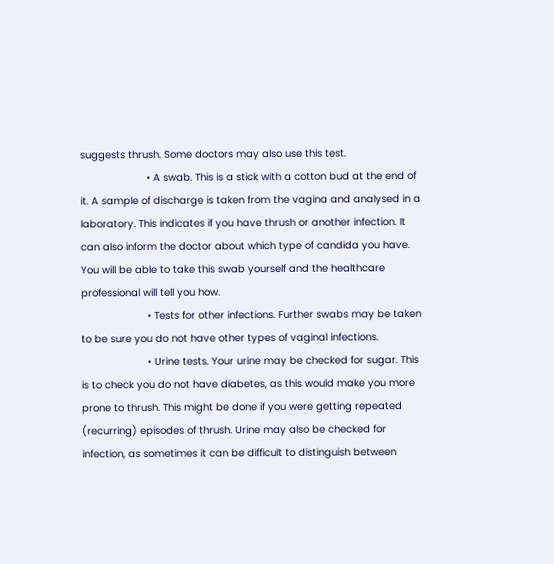suggests thrush. Some doctors may also use this test.
                      • A swab. This is a stick with a cotton bud at the end of it. A sample of discharge is taken from the vagina and analysed in a laboratory. This indicates if you have thrush or another infection. It can also inform the doctor about which type of candida you have. You will be able to take this swab yourself and the healthcare professional will tell you how.
                      • Tests for other infections. Further swabs may be taken to be sure you do not have other types of vaginal infections.
                      • Urine tests. Your urine may be checked for sugar. This is to check you do not have diabetes, as this would make you more prone to thrush. This might be done if you were getting repeated (recurring) episodes of thrush. Urine may also be checked for infection, as sometimes it can be difficult to distinguish between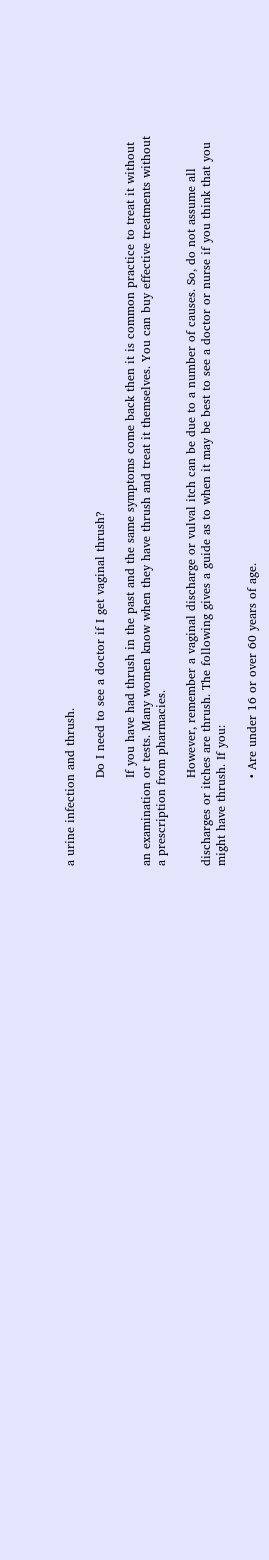a urine infection and thrush.

                      Do I need to see a doctor if I get vaginal thrush?

                      If you have had thrush in the past and the same symptoms come back then it is common practice to treat it without an examination or tests. Many women know when they have thrush and treat it themselves. You can buy effective treatments without a prescription from pharmacies.

                      However, remember a vaginal discharge or vulval itch can be due to a number of causes. So, do not assume all discharges or itches are thrush. The following gives a guide as to when it may be best to see a doctor or nurse if you think that you might have thrush. If you:

                      • Are under 16 or over 60 years of age.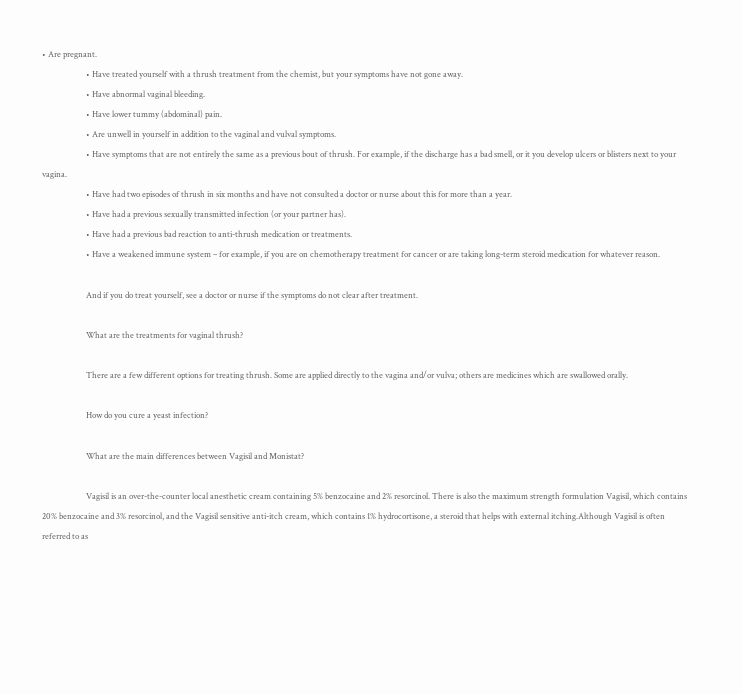• Are pregnant.
                      • Have treated yourself with a thrush treatment from the chemist, but your symptoms have not gone away.
                      • Have abnormal vaginal bleeding.
                      • Have lower tummy (abdominal) pain.
                      • Are unwell in yourself in addition to the vaginal and vulval symptoms.
                      • Have symptoms that are not entirely the same as a previous bout of thrush. For example, if the discharge has a bad smell, or it you develop ulcers or blisters next to your vagina.
                      • Have had two episodes of thrush in six months and have not consulted a doctor or nurse about this for more than a year.
                      • Have had a previous sexually transmitted infection (or your partner has).
                      • Have had a previous bad reaction to anti-thrush medication or treatments.
                      • Have a weakened immune system – for example, if you are on chemotherapy treatment for cancer or are taking long-term steroid medication for whatever reason.

                      And if you do treat yourself, see a doctor or nurse if the symptoms do not clear after treatment.

                      What are the treatments for vaginal thrush?

                      There are a few different options for treating thrush. Some are applied directly to the vagina and/or vulva; others are medicines which are swallowed orally.

                      How do you cure a yeast infection?

                      What are the main differences between Vagisil and Monistat?

                      Vagisil is an over-the-counter local anesthetic cream containing 5% benzocaine and 2% resorcinol. There is also the maximum strength formulation Vagisil, which contains 20% benzocaine and 3% resorcinol, and the Vagisil sensitive anti-itch cream, which contains 1% hydrocortisone, a steroid that helps with external itching.Although Vagisil is often referred to as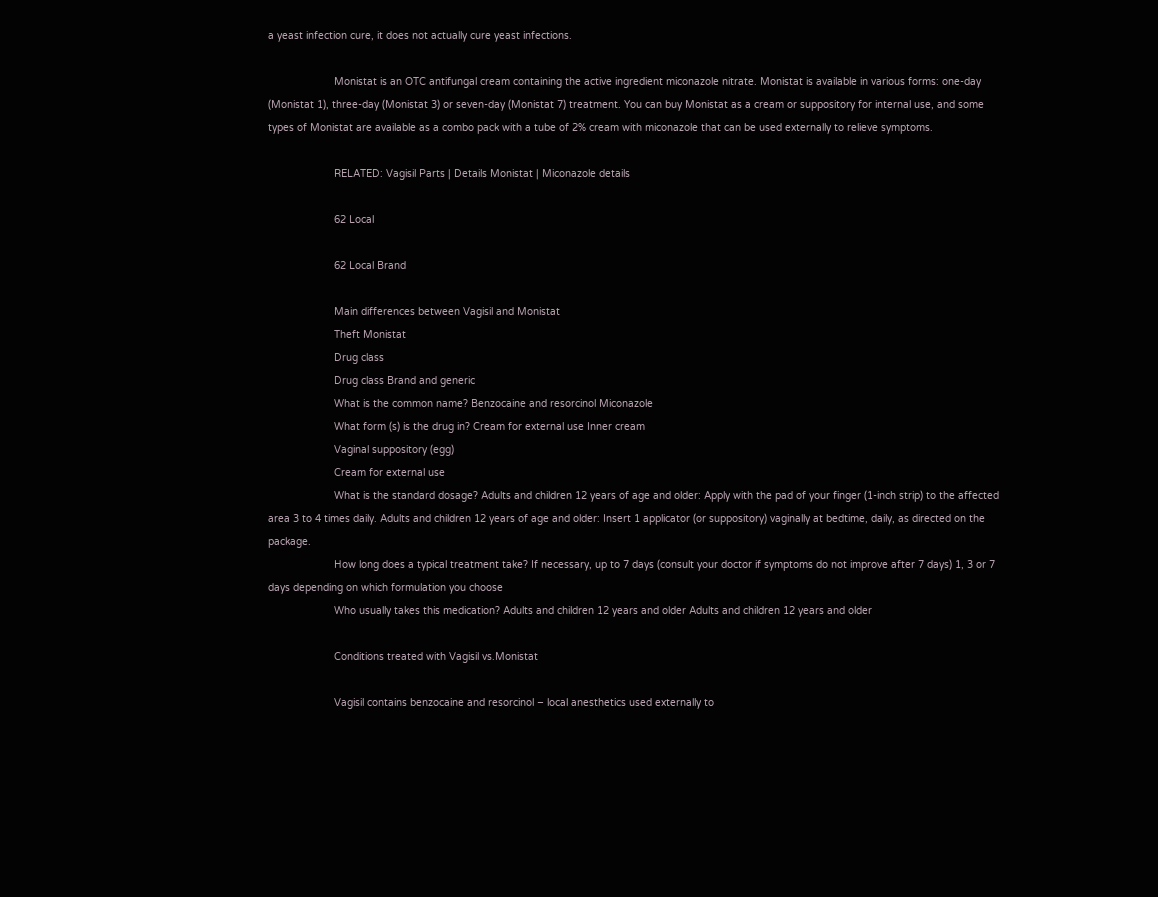a yeast infection cure, it does not actually cure yeast infections.

                      Monistat is an OTC antifungal cream containing the active ingredient miconazole nitrate. Monistat is available in various forms: one-day (Monistat 1), three-day (Monistat 3) or seven-day (Monistat 7) treatment. You can buy Monistat as a cream or suppository for internal use, and some types of Monistat are available as a combo pack with a tube of 2% cream with miconazole that can be used externally to relieve symptoms.

                      RELATED: Vagisil Parts | Details Monistat | Miconazole details

                      62 Local

                      62 Local Brand

                      Main differences between Vagisil and Monistat
                      Theft Monistat
                      Drug class
                      Drug class Brand and generic
                      What is the common name? Benzocaine and resorcinol Miconazole
                      What form (s) is the drug in? Cream for external use Inner cream
                      Vaginal suppository (egg)
                      Cream for external use
                      What is the standard dosage? Adults and children 12 years of age and older: Apply with the pad of your finger (1-inch strip) to the affected area 3 to 4 times daily. Adults and children 12 years of age and older: Insert 1 applicator (or suppository) vaginally at bedtime, daily, as directed on the package.
                      How long does a typical treatment take? If necessary, up to 7 days (consult your doctor if symptoms do not improve after 7 days) 1, 3 or 7 days depending on which formulation you choose
                      Who usually takes this medication? Adults and children 12 years and older Adults and children 12 years and older

                      Conditions treated with Vagisil vs.Monistat

                      Vagisil contains benzocaine and resorcinol – local anesthetics used externally to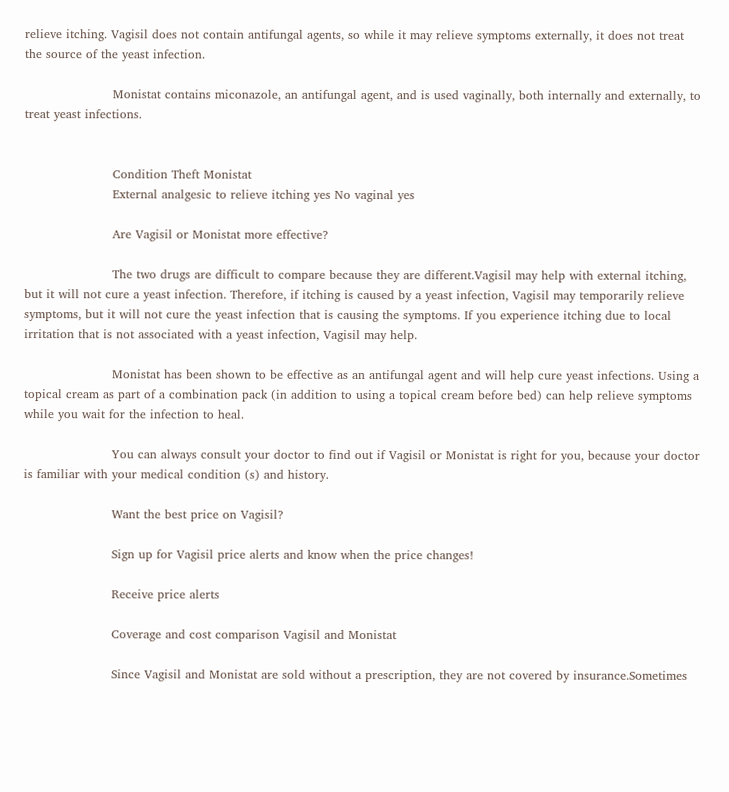relieve itching. Vagisil does not contain antifungal agents, so while it may relieve symptoms externally, it does not treat the source of the yeast infection.

                      Monistat contains miconazole, an antifungal agent, and is used vaginally, both internally and externally, to treat yeast infections.


                      Condition Theft Monistat
                      External analgesic to relieve itching yes No vaginal yes

                      Are Vagisil or Monistat more effective?

                      The two drugs are difficult to compare because they are different.Vagisil may help with external itching, but it will not cure a yeast infection. Therefore, if itching is caused by a yeast infection, Vagisil may temporarily relieve symptoms, but it will not cure the yeast infection that is causing the symptoms. If you experience itching due to local irritation that is not associated with a yeast infection, Vagisil may help.

                      Monistat has been shown to be effective as an antifungal agent and will help cure yeast infections. Using a topical cream as part of a combination pack (in addition to using a topical cream before bed) can help relieve symptoms while you wait for the infection to heal.

                      You can always consult your doctor to find out if Vagisil or Monistat is right for you, because your doctor is familiar with your medical condition (s) and history.

                      Want the best price on Vagisil?

                      Sign up for Vagisil price alerts and know when the price changes!

                      Receive price alerts

                      Coverage and cost comparison Vagisil and Monistat

                      Since Vagisil and Monistat are sold without a prescription, they are not covered by insurance.Sometimes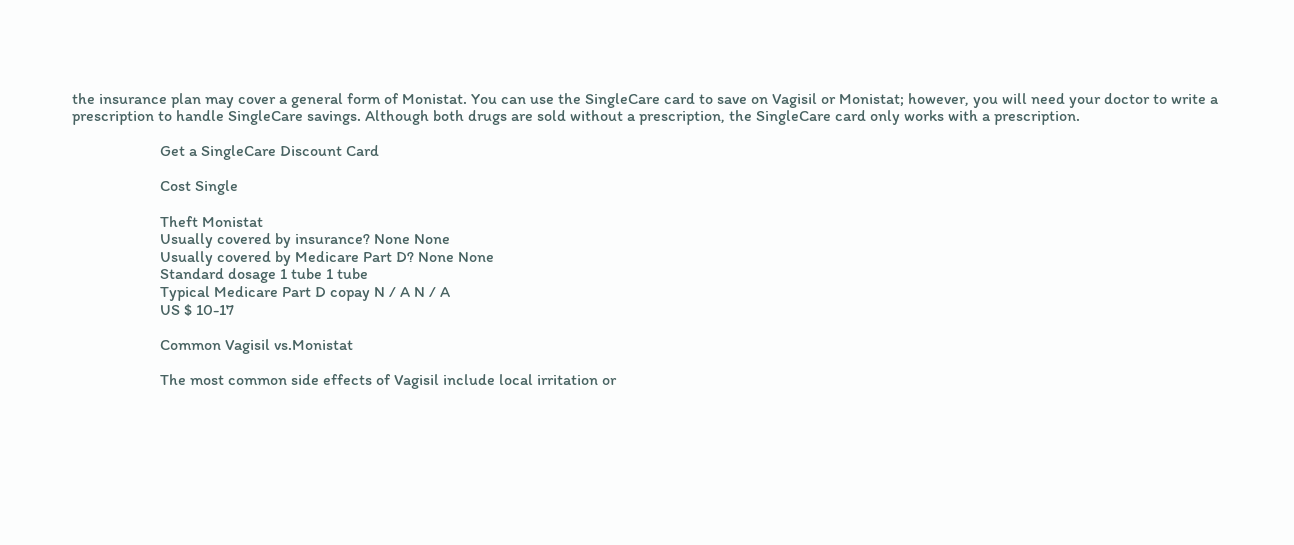the insurance plan may cover a general form of Monistat. You can use the SingleCare card to save on Vagisil or Monistat; however, you will need your doctor to write a prescription to handle SingleCare savings. Although both drugs are sold without a prescription, the SingleCare card only works with a prescription.

                      Get a SingleCare Discount Card

                      Cost Single

                      Theft Monistat
                      Usually covered by insurance? None None
                      Usually covered by Medicare Part D? None None
                      Standard dosage 1 tube 1 tube
                      Typical Medicare Part D copay N / A N / A
                      US $ 10-17

                      Common Vagisil vs.Monistat

                      The most common side effects of Vagisil include local irritation or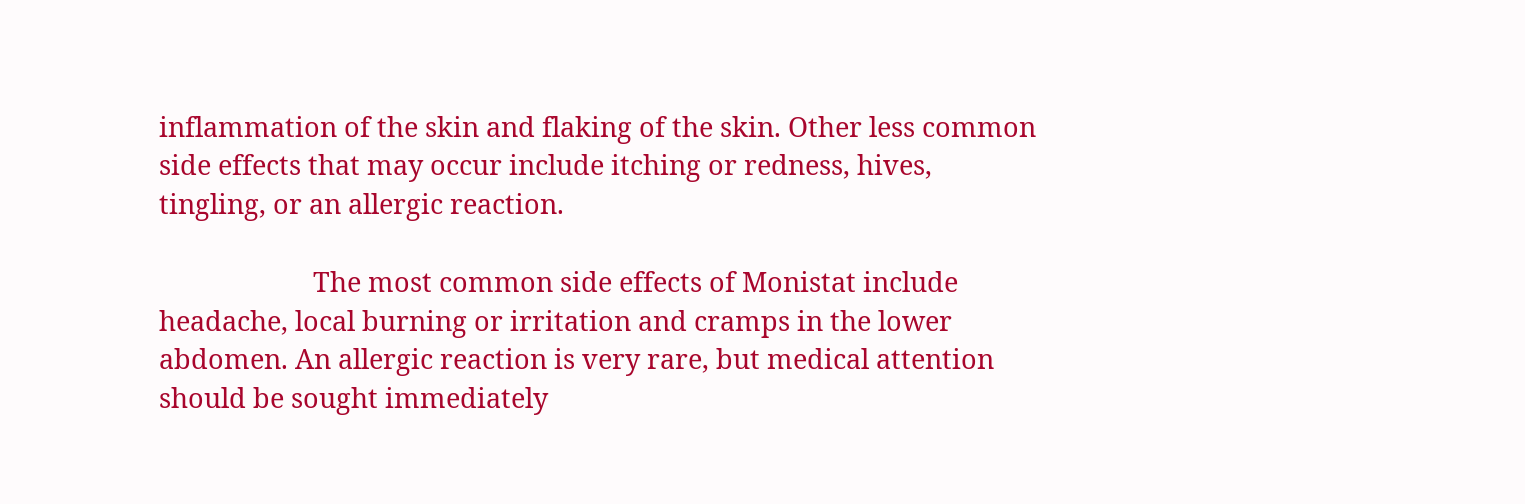inflammation of the skin and flaking of the skin. Other less common side effects that may occur include itching or redness, hives, tingling, or an allergic reaction.

                      The most common side effects of Monistat include headache, local burning or irritation and cramps in the lower abdomen. An allergic reaction is very rare, but medical attention should be sought immediately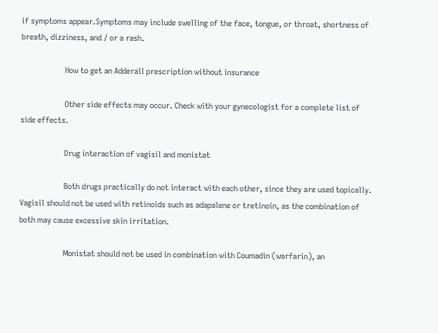if symptoms appear.Symptoms may include swelling of the face, tongue, or throat, shortness of breath, dizziness, and / or a rash.

                      How to get an Adderall prescription without insurance

                      Other side effects may occur. Check with your gynecologist for a complete list of side effects.

                      Drug interaction of vagisil and monistat

                      Both drugs practically do not interact with each other, since they are used topically. Vagisil should not be used with retinoids such as adapalene or tretinoin, as the combination of both may cause excessive skin irritation.

                      Monistat should not be used in combination with Coumadin (warfarin), an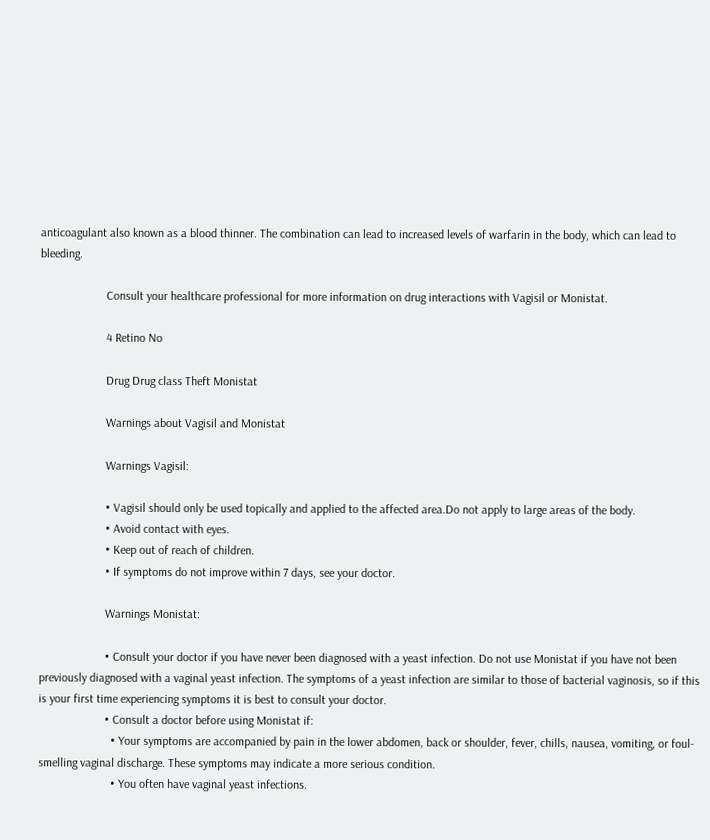anticoagulant also known as a blood thinner. The combination can lead to increased levels of warfarin in the body, which can lead to bleeding.

                      Consult your healthcare professional for more information on drug interactions with Vagisil or Monistat.

                      4 Retino No

                      Drug Drug class Theft Monistat

                      Warnings about Vagisil and Monistat

                      Warnings Vagisil:

                      • Vagisil should only be used topically and applied to the affected area.Do not apply to large areas of the body.
                      • Avoid contact with eyes.
                      • Keep out of reach of children.
                      • If symptoms do not improve within 7 days, see your doctor.

                      Warnings Monistat:

                      • Consult your doctor if you have never been diagnosed with a yeast infection. Do not use Monistat if you have not been previously diagnosed with a vaginal yeast infection. The symptoms of a yeast infection are similar to those of bacterial vaginosis, so if this is your first time experiencing symptoms it is best to consult your doctor.
                      • Consult a doctor before using Monistat if:
                        • Your symptoms are accompanied by pain in the lower abdomen, back or shoulder, fever, chills, nausea, vomiting, or foul-smelling vaginal discharge. These symptoms may indicate a more serious condition.
                        • You often have vaginal yeast infections.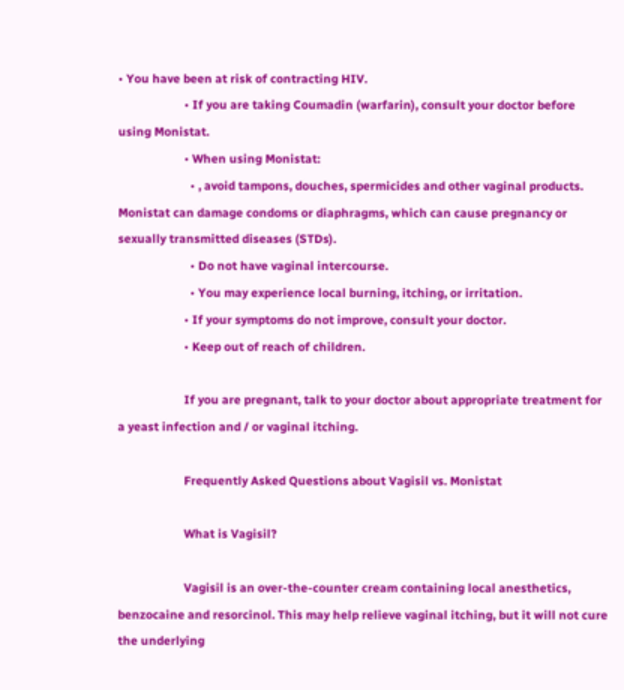• You have been at risk of contracting HIV.
                      • If you are taking Coumadin (warfarin), consult your doctor before using Monistat.
                      • When using Monistat:
                        • , avoid tampons, douches, spermicides and other vaginal products. Monistat can damage condoms or diaphragms, which can cause pregnancy or sexually transmitted diseases (STDs).
                        • Do not have vaginal intercourse.
                        • You may experience local burning, itching, or irritation.
                      • If your symptoms do not improve, consult your doctor.
                      • Keep out of reach of children.

                      If you are pregnant, talk to your doctor about appropriate treatment for a yeast infection and / or vaginal itching.

                      Frequently Asked Questions about Vagisil vs. Monistat

                      What is Vagisil?

                      Vagisil is an over-the-counter cream containing local anesthetics, benzocaine and resorcinol. This may help relieve vaginal itching, but it will not cure the underlying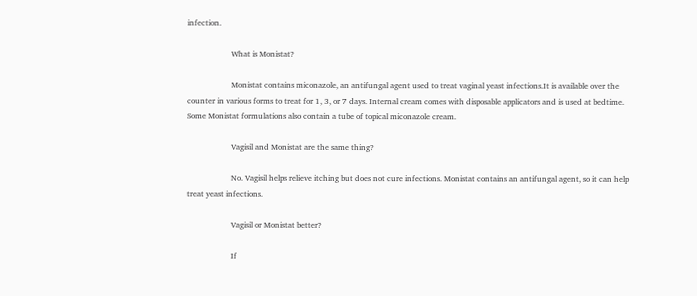infection.

                      What is Monistat?

                      Monistat contains miconazole, an antifungal agent used to treat vaginal yeast infections.It is available over the counter in various forms to treat for 1, 3, or 7 days. Internal cream comes with disposable applicators and is used at bedtime. Some Monistat formulations also contain a tube of topical miconazole cream.

                      Vagisil and Monistat are the same thing?

                      No. Vagisil helps relieve itching but does not cure infections. Monistat contains an antifungal agent, so it can help treat yeast infections.

                      Vagisil or Monistat better?

                      If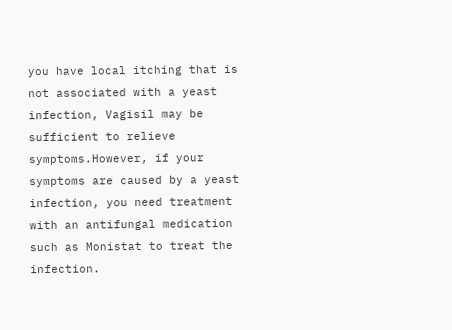you have local itching that is not associated with a yeast infection, Vagisil may be sufficient to relieve symptoms.However, if your symptoms are caused by a yeast infection, you need treatment with an antifungal medication such as Monistat to treat the infection.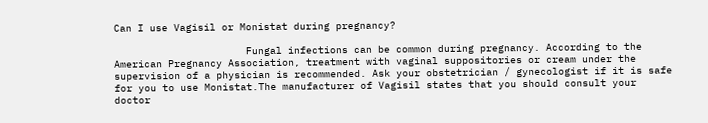Can I use Vagisil or Monistat during pregnancy?

                      Fungal infections can be common during pregnancy. According to the American Pregnancy Association, treatment with vaginal suppositories or cream under the supervision of a physician is recommended. Ask your obstetrician / gynecologist if it is safe for you to use Monistat.The manufacturer of Vagisil states that you should consult your doctor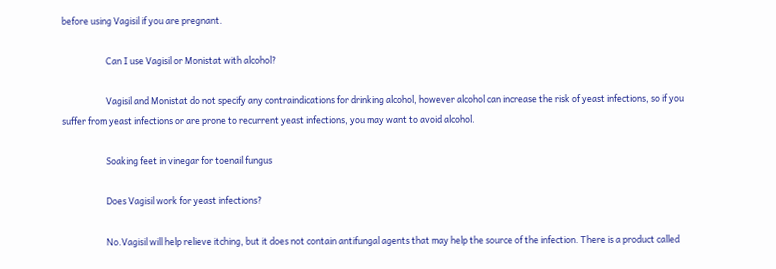before using Vagisil if you are pregnant.

                      Can I use Vagisil or Monistat with alcohol?

                      Vagisil and Monistat do not specify any contraindications for drinking alcohol, however alcohol can increase the risk of yeast infections, so if you suffer from yeast infections or are prone to recurrent yeast infections, you may want to avoid alcohol.

                      Soaking feet in vinegar for toenail fungus

                      Does Vagisil work for yeast infections?

                      No.Vagisil will help relieve itching, but it does not contain antifungal agents that may help the source of the infection. There is a product called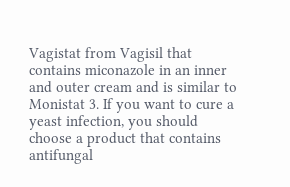Vagistat from Vagisil that contains miconazole in an inner and outer cream and is similar to Monistat 3. If you want to cure a yeast infection, you should choose a product that contains antifungal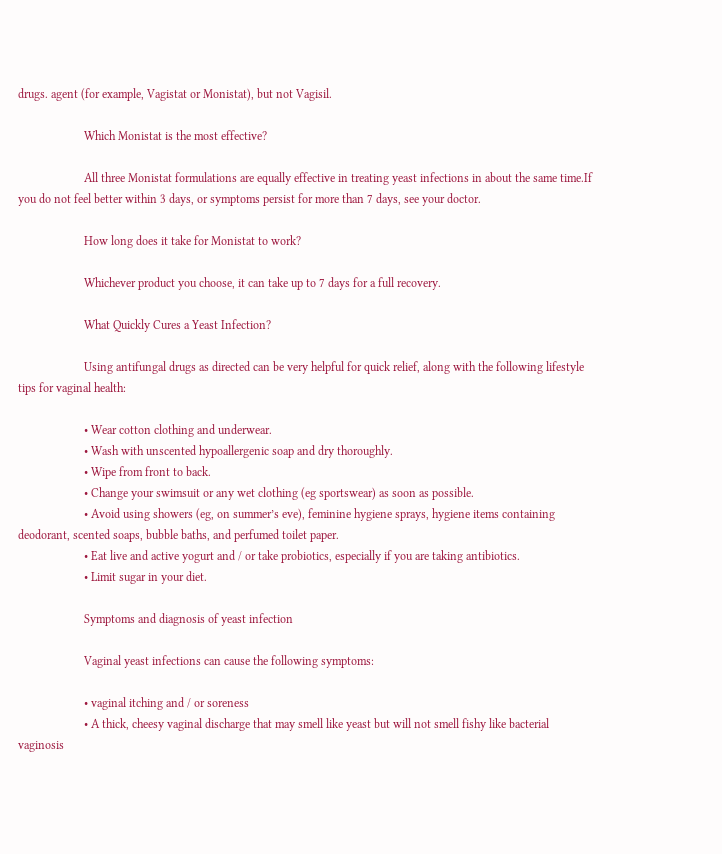drugs. agent (for example, Vagistat or Monistat), but not Vagisil.

                      Which Monistat is the most effective?

                      All three Monistat formulations are equally effective in treating yeast infections in about the same time.If you do not feel better within 3 days, or symptoms persist for more than 7 days, see your doctor.

                      How long does it take for Monistat to work?

                      Whichever product you choose, it can take up to 7 days for a full recovery.

                      What Quickly Cures a Yeast Infection?

                      Using antifungal drugs as directed can be very helpful for quick relief, along with the following lifestyle tips for vaginal health:

                      • Wear cotton clothing and underwear.
                      • Wash with unscented hypoallergenic soap and dry thoroughly.
                      • Wipe from front to back.
                      • Change your swimsuit or any wet clothing (eg sportswear) as soon as possible.
                      • Avoid using showers (eg, on summer’s eve), feminine hygiene sprays, hygiene items containing deodorant, scented soaps, bubble baths, and perfumed toilet paper.
                      • Eat live and active yogurt and / or take probiotics, especially if you are taking antibiotics.
                      • Limit sugar in your diet.

                      Symptoms and diagnosis of yeast infection

                      Vaginal yeast infections can cause the following symptoms:

                      • vaginal itching and / or soreness
                      • A thick, cheesy vaginal discharge that may smell like yeast but will not smell fishy like bacterial vaginosis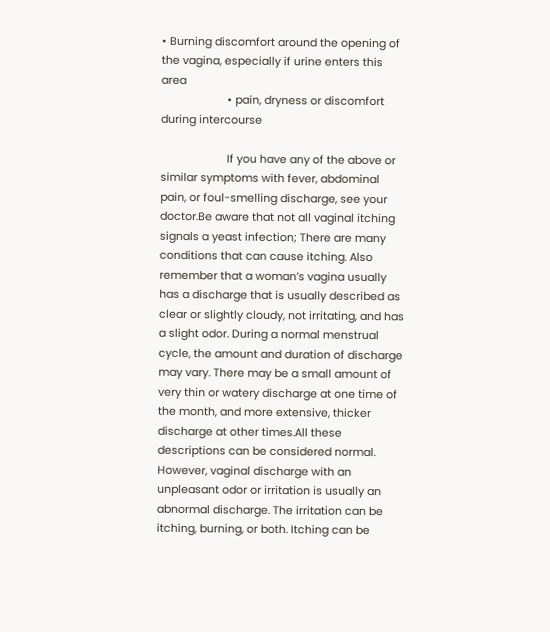• Burning discomfort around the opening of the vagina, especially if urine enters this area
                      • pain, dryness or discomfort during intercourse

                      If you have any of the above or similar symptoms with fever, abdominal pain, or foul-smelling discharge, see your doctor.Be aware that not all vaginal itching signals a yeast infection; There are many conditions that can cause itching. Also remember that a woman’s vagina usually has a discharge that is usually described as clear or slightly cloudy, not irritating, and has a slight odor. During a normal menstrual cycle, the amount and duration of discharge may vary. There may be a small amount of very thin or watery discharge at one time of the month, and more extensive, thicker discharge at other times.All these descriptions can be considered normal. However, vaginal discharge with an unpleasant odor or irritation is usually an abnormal discharge. The irritation can be itching, burning, or both. Itching can be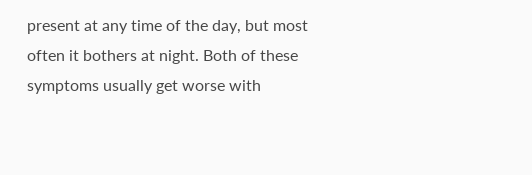present at any time of the day, but most often it bothers at night. Both of these symptoms usually get worse with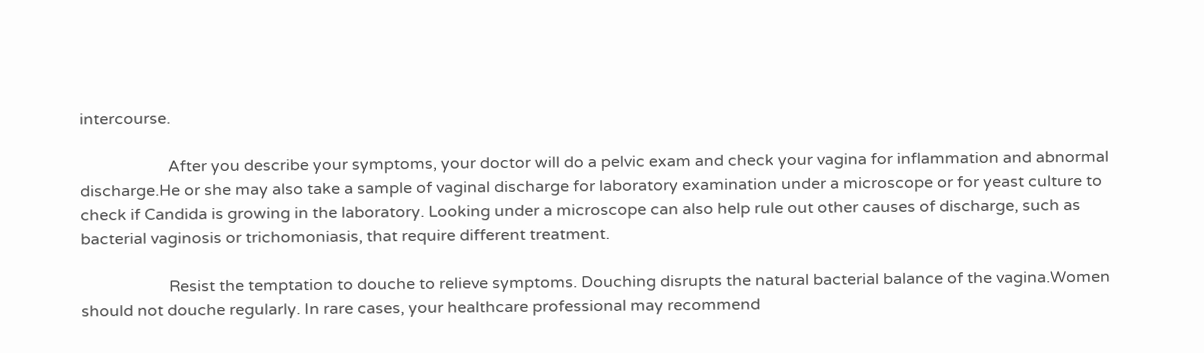intercourse.

                      After you describe your symptoms, your doctor will do a pelvic exam and check your vagina for inflammation and abnormal discharge.He or she may also take a sample of vaginal discharge for laboratory examination under a microscope or for yeast culture to check if Candida is growing in the laboratory. Looking under a microscope can also help rule out other causes of discharge, such as bacterial vaginosis or trichomoniasis, that require different treatment.

                      Resist the temptation to douche to relieve symptoms. Douching disrupts the natural bacterial balance of the vagina.Women should not douche regularly. In rare cases, your healthcare professional may recommend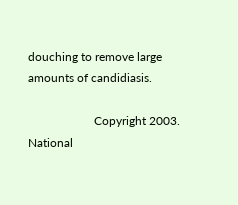douching to remove large amounts of candidiasis.

                      Copyright 2003. National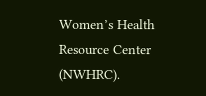Women’s Health Resource Center (NWHRC).